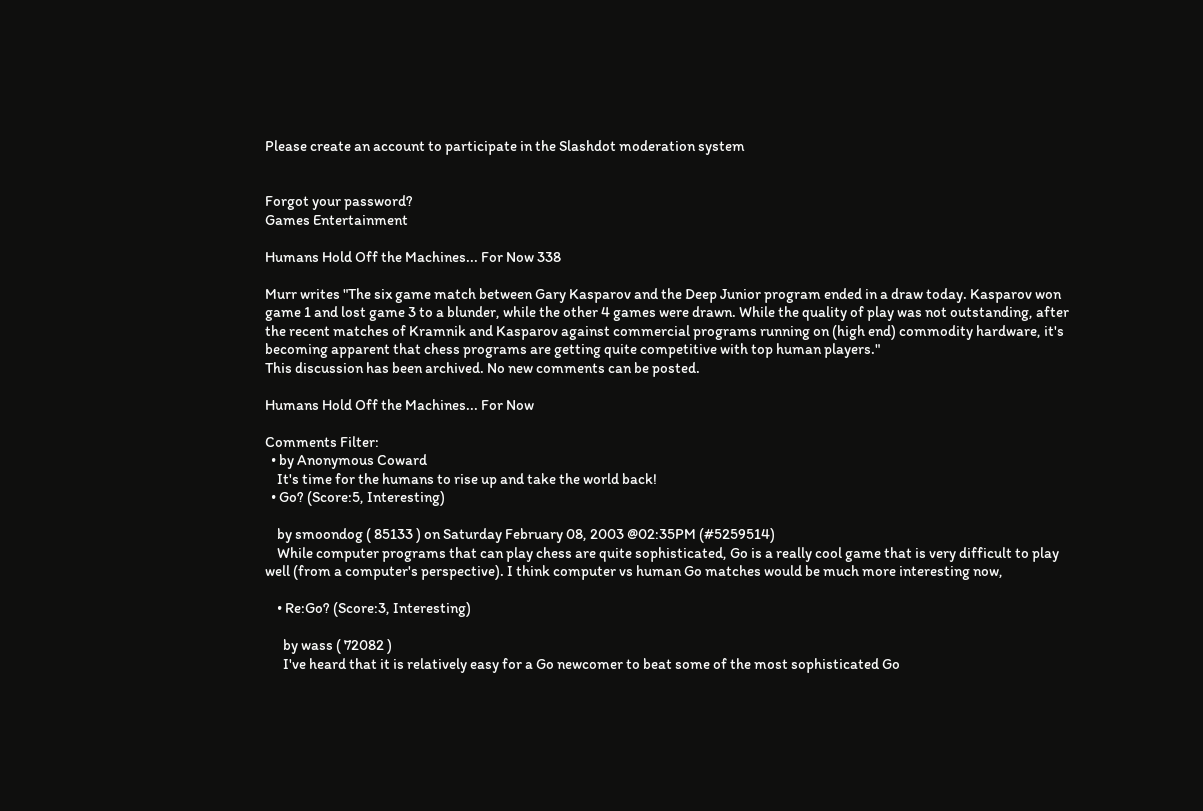Please create an account to participate in the Slashdot moderation system


Forgot your password?
Games Entertainment

Humans Hold Off the Machines... For Now 338

Murr writes "The six game match between Gary Kasparov and the Deep Junior program ended in a draw today. Kasparov won game 1 and lost game 3 to a blunder, while the other 4 games were drawn. While the quality of play was not outstanding, after the recent matches of Kramnik and Kasparov against commercial programs running on (high end) commodity hardware, it's becoming apparent that chess programs are getting quite competitive with top human players."
This discussion has been archived. No new comments can be posted.

Humans Hold Off the Machines... For Now

Comments Filter:
  • by Anonymous Coward
    It's time for the humans to rise up and take the world back!
  • Go? (Score:5, Interesting)

    by smoondog ( 85133 ) on Saturday February 08, 2003 @02:35PM (#5259514)
    While computer programs that can play chess are quite sophisticated, Go is a really cool game that is very difficult to play well (from a computer's perspective). I think computer vs human Go matches would be much more interesting now,

    • Re:Go? (Score:3, Interesting)

      by wass ( 72082 )
      I've heard that it is relatively easy for a Go newcomer to beat some of the most sophisticated Go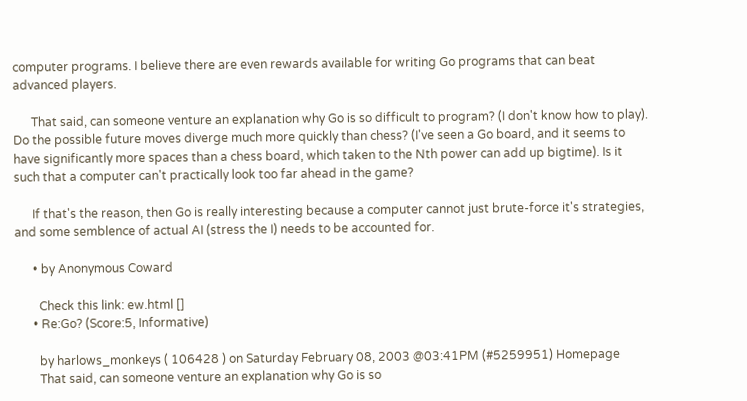computer programs. I believe there are even rewards available for writing Go programs that can beat advanced players.

      That said, can someone venture an explanation why Go is so difficult to program? (I don't know how to play). Do the possible future moves diverge much more quickly than chess? (I've seen a Go board, and it seems to have significantly more spaces than a chess board, which taken to the Nth power can add up bigtime). Is it such that a computer can't practically look too far ahead in the game?

      If that's the reason, then Go is really interesting because a computer cannot just brute-force it's strategies, and some semblence of actual AI (stress the I) needs to be accounted for.

      • by Anonymous Coward

        Check this link: ew.html []
      • Re:Go? (Score:5, Informative)

        by harlows_monkeys ( 106428 ) on Saturday February 08, 2003 @03:41PM (#5259951) Homepage
        That said, can someone venture an explanation why Go is so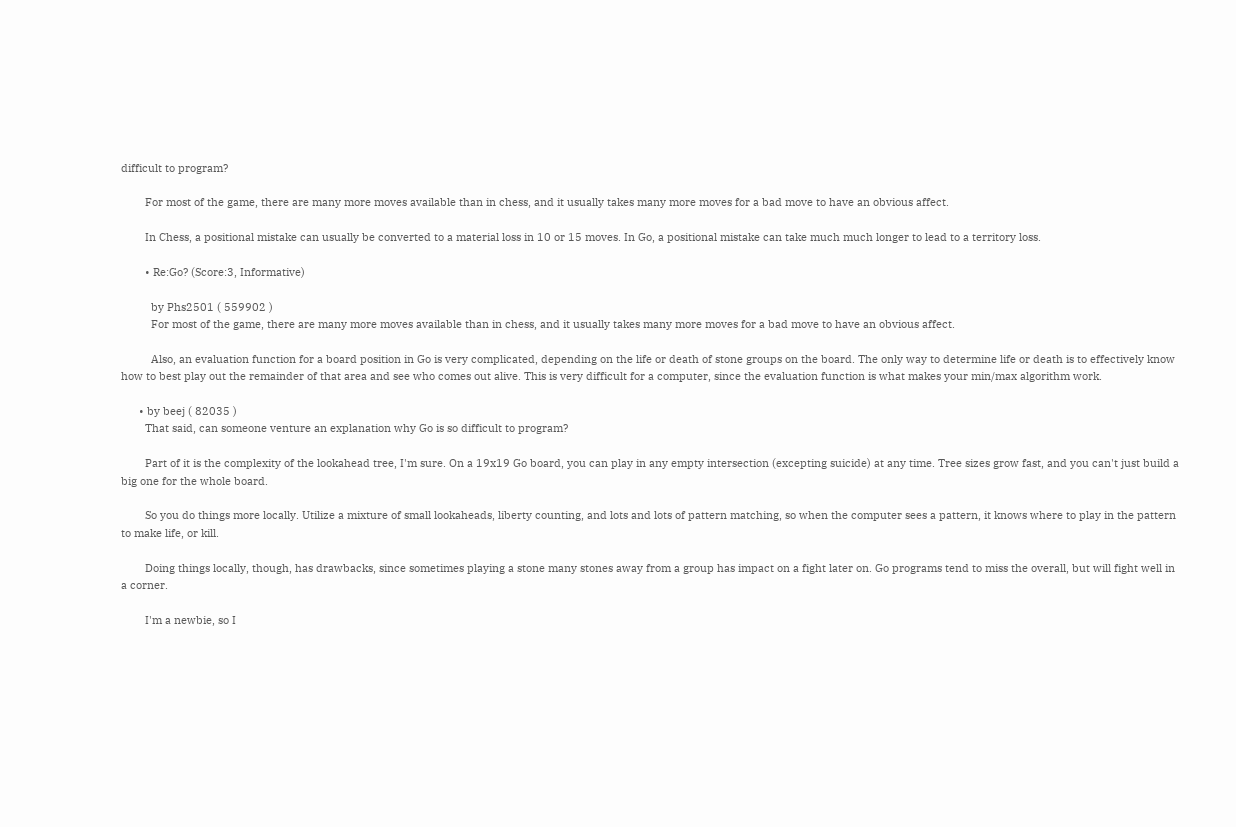difficult to program?

        For most of the game, there are many more moves available than in chess, and it usually takes many more moves for a bad move to have an obvious affect.

        In Chess, a positional mistake can usually be converted to a material loss in 10 or 15 moves. In Go, a positional mistake can take much much longer to lead to a territory loss.

        • Re:Go? (Score:3, Informative)

          by Phs2501 ( 559902 )
          For most of the game, there are many more moves available than in chess, and it usually takes many more moves for a bad move to have an obvious affect.

          Also, an evaluation function for a board position in Go is very complicated, depending on the life or death of stone groups on the board. The only way to determine life or death is to effectively know how to best play out the remainder of that area and see who comes out alive. This is very difficult for a computer, since the evaluation function is what makes your min/max algorithm work.

      • by beej ( 82035 )
        That said, can someone venture an explanation why Go is so difficult to program?

        Part of it is the complexity of the lookahead tree, I'm sure. On a 19x19 Go board, you can play in any empty intersection (excepting suicide) at any time. Tree sizes grow fast, and you can't just build a big one for the whole board.

        So you do things more locally. Utilize a mixture of small lookaheads, liberty counting, and lots and lots of pattern matching, so when the computer sees a pattern, it knows where to play in the pattern to make life, or kill.

        Doing things locally, though, has drawbacks, since sometimes playing a stone many stones away from a group has impact on a fight later on. Go programs tend to miss the overall, but will fight well in a corner.

        I'm a newbie, so I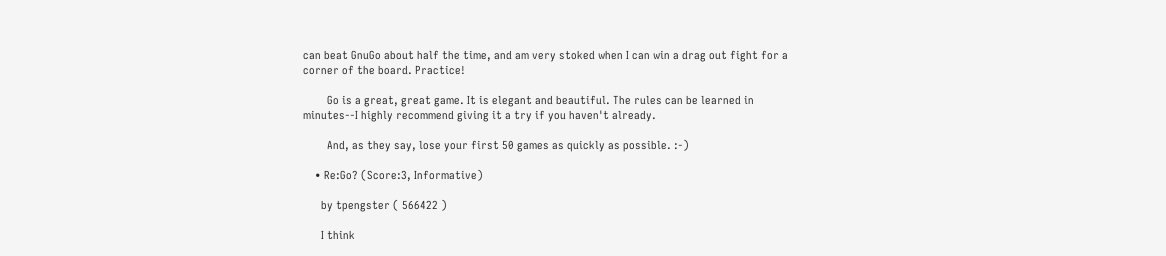can beat GnuGo about half the time, and am very stoked when I can win a drag out fight for a corner of the board. Practice!

        Go is a great, great game. It is elegant and beautiful. The rules can be learned in minutes--I highly recommend giving it a try if you haven't already.

        And, as they say, lose your first 50 games as quickly as possible. :-)

    • Re:Go? (Score:3, Informative)

      by tpengster ( 566422 )

      I think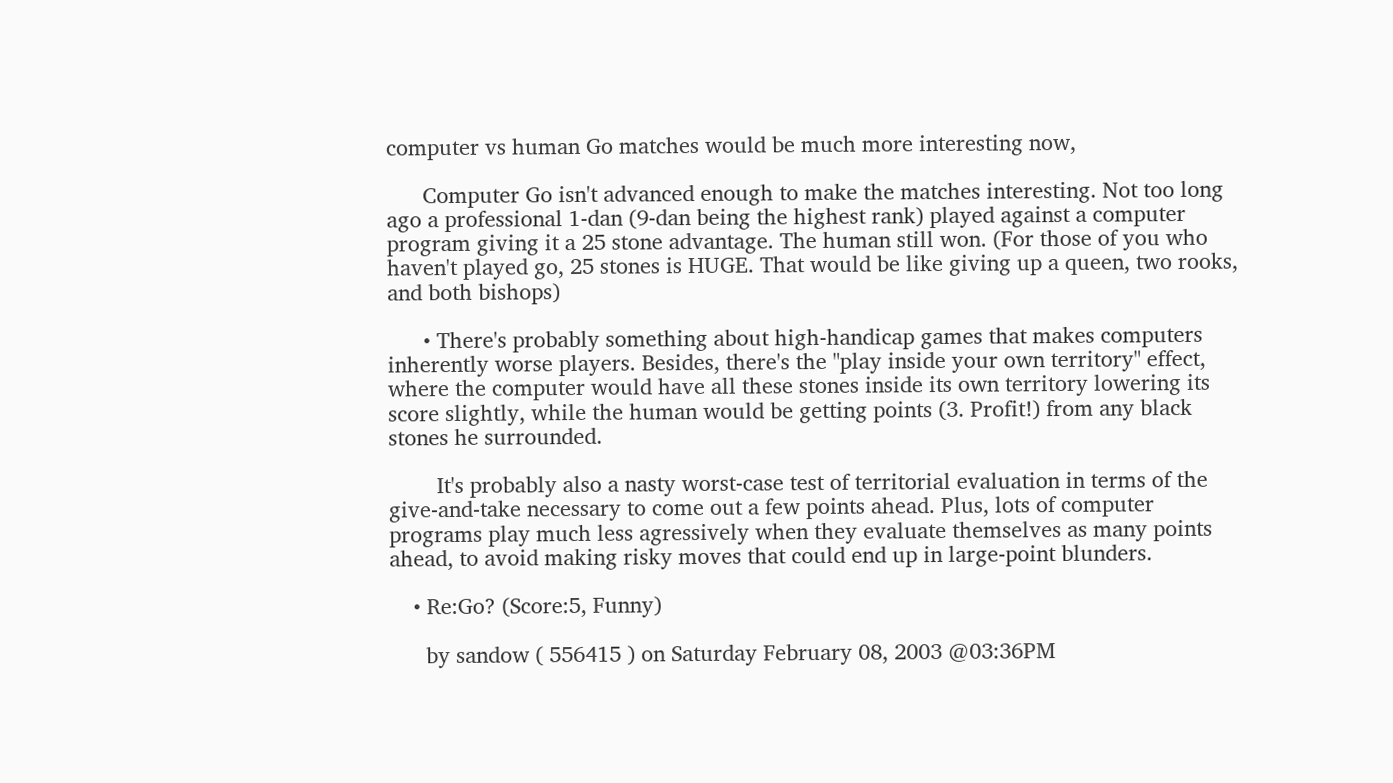computer vs human Go matches would be much more interesting now,

      Computer Go isn't advanced enough to make the matches interesting. Not too long ago a professional 1-dan (9-dan being the highest rank) played against a computer program giving it a 25 stone advantage. The human still won. (For those of you who haven't played go, 25 stones is HUGE. That would be like giving up a queen, two rooks, and both bishops)

      • There's probably something about high-handicap games that makes computers inherently worse players. Besides, there's the "play inside your own territory" effect, where the computer would have all these stones inside its own territory lowering its score slightly, while the human would be getting points (3. Profit!) from any black stones he surrounded.

        It's probably also a nasty worst-case test of territorial evaluation in terms of the give-and-take necessary to come out a few points ahead. Plus, lots of computer programs play much less agressively when they evaluate themselves as many points ahead, to avoid making risky moves that could end up in large-point blunders.

    • Re:Go? (Score:5, Funny)

      by sandow ( 556415 ) on Saturday February 08, 2003 @03:36PM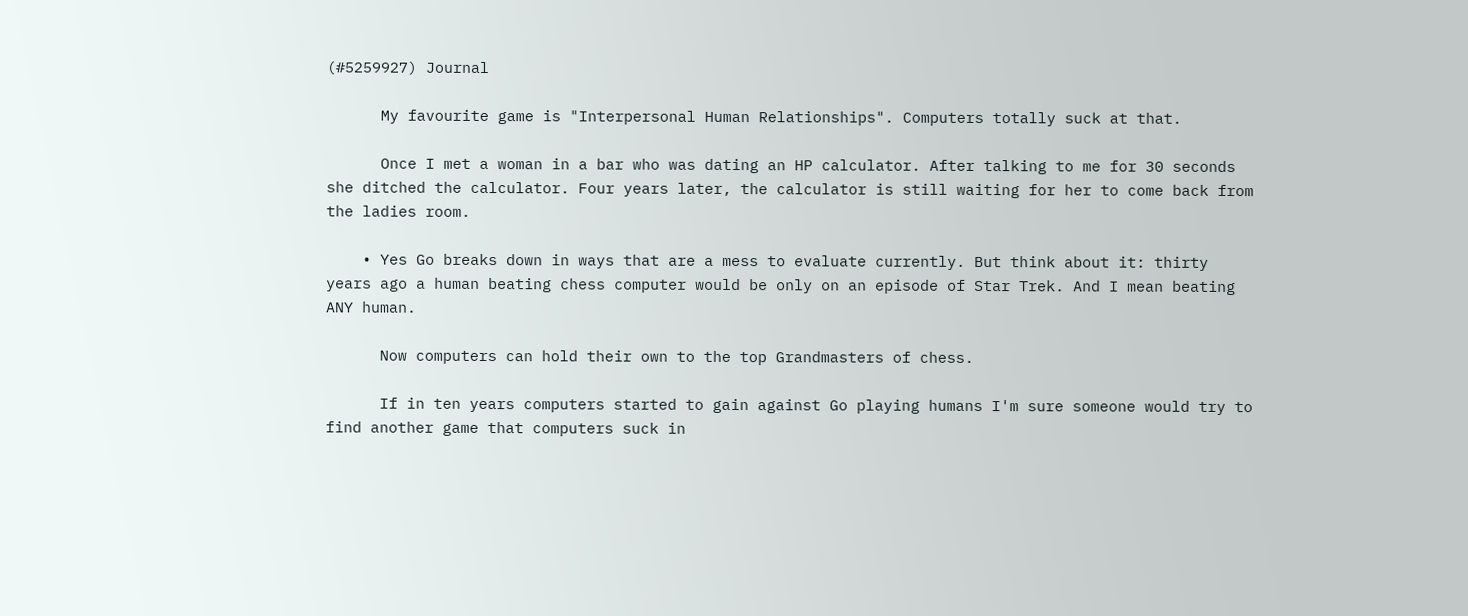(#5259927) Journal

      My favourite game is "Interpersonal Human Relationships". Computers totally suck at that.

      Once I met a woman in a bar who was dating an HP calculator. After talking to me for 30 seconds she ditched the calculator. Four years later, the calculator is still waiting for her to come back from the ladies room.

    • Yes Go breaks down in ways that are a mess to evaluate currently. But think about it: thirty years ago a human beating chess computer would be only on an episode of Star Trek. And I mean beating ANY human.

      Now computers can hold their own to the top Grandmasters of chess.

      If in ten years computers started to gain against Go playing humans I'm sure someone would try to find another game that computers suck in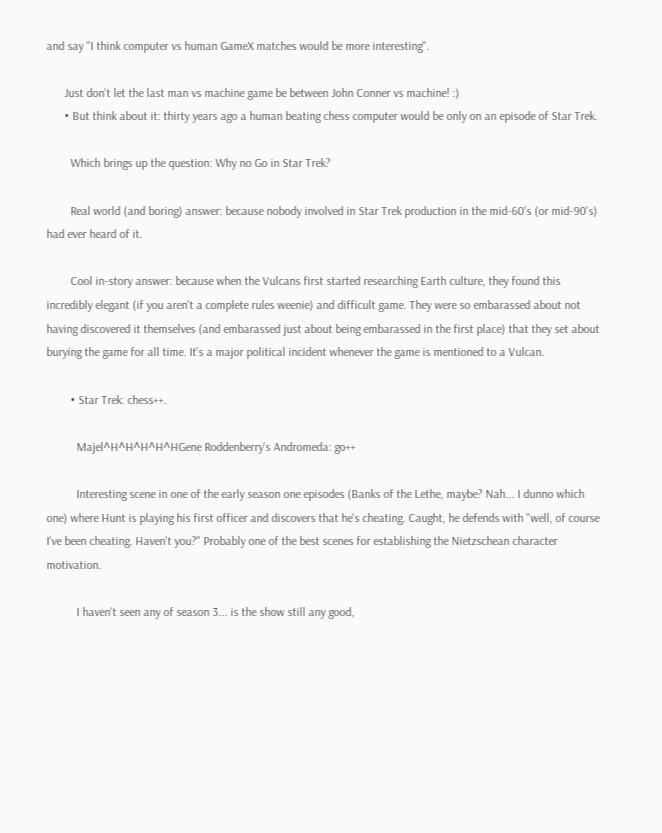and say "I think computer vs human GameX matches would be more interesting".

      Just don't let the last man vs machine game be between John Conner vs machine! :)
      • But think about it: thirty years ago a human beating chess computer would be only on an episode of Star Trek.

        Which brings up the question: Why no Go in Star Trek?

        Real world (and boring) answer: because nobody involved in Star Trek production in the mid-60's (or mid-90's) had ever heard of it.

        Cool in-story answer: because when the Vulcans first started researching Earth culture, they found this incredibly elegant (if you aren't a complete rules weenie) and difficult game. They were so embarassed about not having discovered it themselves (and embarassed just about being embarassed in the first place) that they set about burying the game for all time. It's a major political incident whenever the game is mentioned to a Vulcan.

        • Star Trek: chess++.

          Majel^H^H^H^H^HGene Roddenberry's Andromeda: go++

          Interesting scene in one of the early season one episodes (Banks of the Lethe, maybe? Nah... I dunno which one) where Hunt is playing his first officer and discovers that he's cheating. Caught, he defends with "well, of course I've been cheating. Haven't you?" Probably one of the best scenes for establishing the Nietzschean character motivation.

          I haven't seen any of season 3... is the show still any good,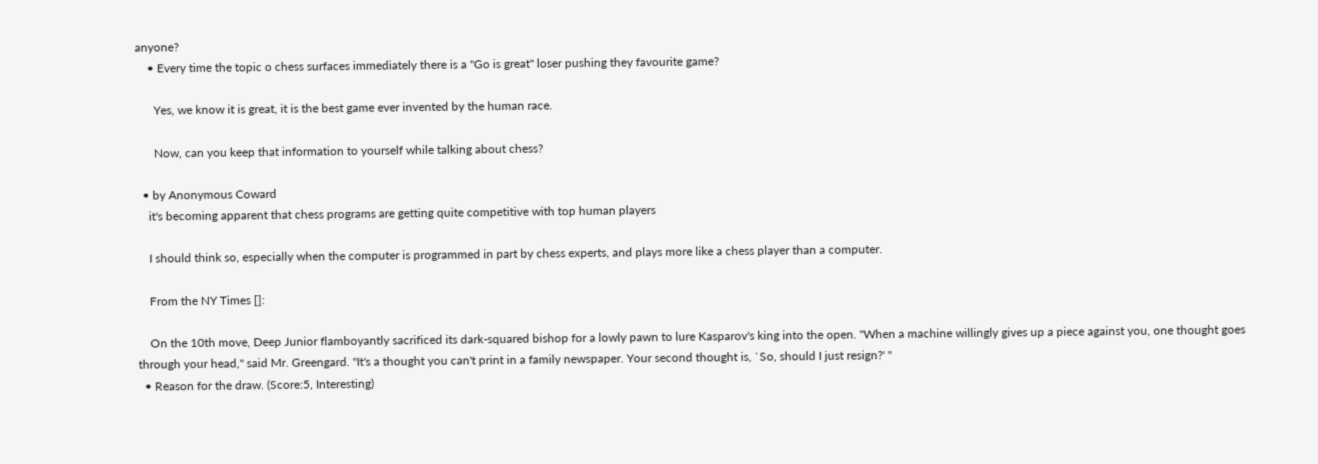anyone?
    • Every time the topic o chess surfaces immediately there is a "Go is great" loser pushing they favourite game?

      Yes, we know it is great, it is the best game ever invented by the human race.

      Now, can you keep that information to yourself while talking about chess?

  • by Anonymous Coward
    it's becoming apparent that chess programs are getting quite competitive with top human players

    I should think so, especially when the computer is programmed in part by chess experts, and plays more like a chess player than a computer.

    From the NY Times []:

    On the 10th move, Deep Junior flamboyantly sacrificed its dark-squared bishop for a lowly pawn to lure Kasparov's king into the open. "When a machine willingly gives up a piece against you, one thought goes through your head," said Mr. Greengard. "It's a thought you can't print in a family newspaper. Your second thought is, `So, should I just resign?' "
  • Reason for the draw. (Score:5, Interesting)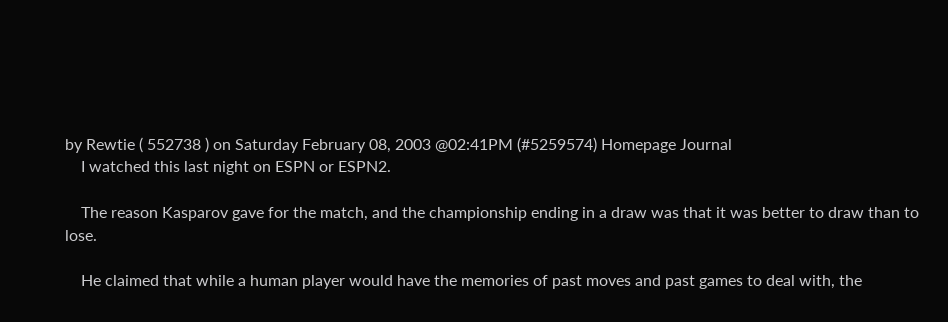by Rewtie ( 552738 ) on Saturday February 08, 2003 @02:41PM (#5259574) Homepage Journal
    I watched this last night on ESPN or ESPN2.

    The reason Kasparov gave for the match, and the championship ending in a draw was that it was better to draw than to lose.

    He claimed that while a human player would have the memories of past moves and past games to deal with, the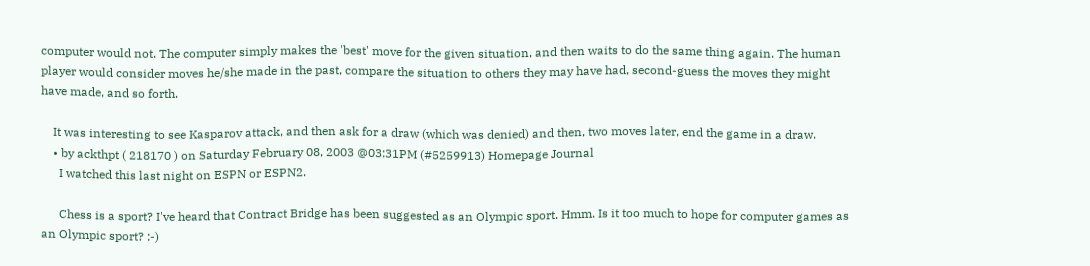computer would not. The computer simply makes the 'best' move for the given situation, and then waits to do the same thing again. The human player would consider moves he/she made in the past, compare the situation to others they may have had, second-guess the moves they might have made, and so forth.

    It was interesting to see Kasparov attack, and then ask for a draw (which was denied) and then, two moves later, end the game in a draw.
    • by ackthpt ( 218170 ) on Saturday February 08, 2003 @03:31PM (#5259913) Homepage Journal
      I watched this last night on ESPN or ESPN2.

      Chess is a sport? I've heard that Contract Bridge has been suggested as an Olympic sport. Hmm. Is it too much to hope for computer games as an Olympic sport? :-)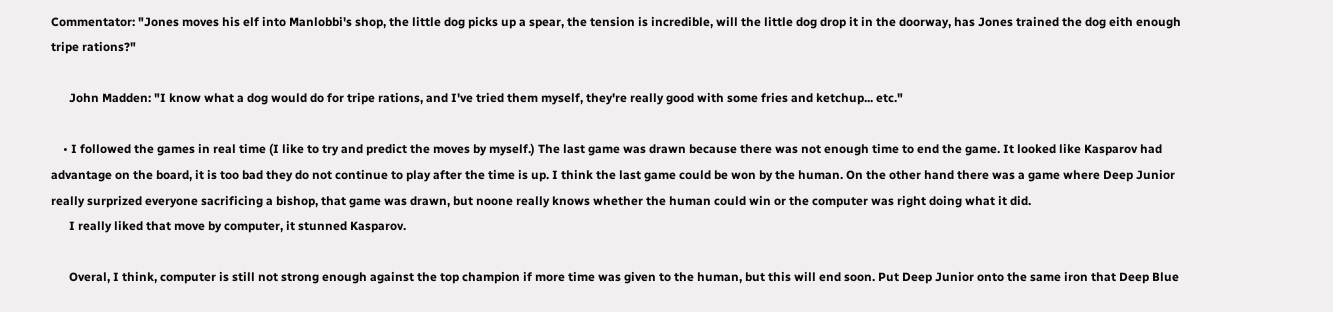Commentator: "Jones moves his elf into Manlobbi's shop, the little dog picks up a spear, the tension is incredible, will the little dog drop it in the doorway, has Jones trained the dog eith enough tripe rations?"

      John Madden: "I know what a dog would do for tripe rations, and I've tried them myself, they're really good with some fries and ketchup... etc."

    • I followed the games in real time (I like to try and predict the moves by myself.) The last game was drawn because there was not enough time to end the game. It looked like Kasparov had advantage on the board, it is too bad they do not continue to play after the time is up. I think the last game could be won by the human. On the other hand there was a game where Deep Junior really surprized everyone sacrificing a bishop, that game was drawn, but noone really knows whether the human could win or the computer was right doing what it did.
      I really liked that move by computer, it stunned Kasparov.

      Overal, I think, computer is still not strong enough against the top champion if more time was given to the human, but this will end soon. Put Deep Junior onto the same iron that Deep Blue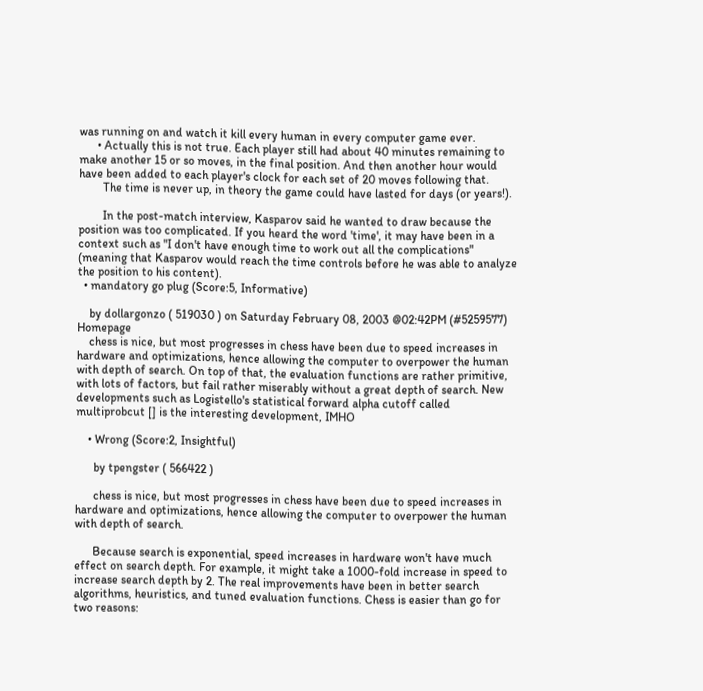was running on and watch it kill every human in every computer game ever.
      • Actually this is not true. Each player still had about 40 minutes remaining to make another 15 or so moves, in the final position. And then another hour would have been added to each player's clock for each set of 20 moves following that.
        The time is never up, in theory the game could have lasted for days (or years!).

        In the post-match interview, Kasparov said he wanted to draw because the position was too complicated. If you heard the word 'time', it may have been in a context such as "I don't have enough time to work out all the complications" (meaning that Kasparov would reach the time controls before he was able to analyze the position to his content).
  • mandatory go plug (Score:5, Informative)

    by dollargonzo ( 519030 ) on Saturday February 08, 2003 @02:42PM (#5259577) Homepage
    chess is nice, but most progresses in chess have been due to speed increases in hardware and optimizations, hence allowing the computer to overpower the human with depth of search. On top of that, the evaluation functions are rather primitive, with lots of factors, but fail rather miserably without a great depth of search. New developments such as Logistello's statistical forward alpha cutoff called multiprobcut [] is the interesting development, IMHO

    • Wrong (Score:2, Insightful)

      by tpengster ( 566422 )

      chess is nice, but most progresses in chess have been due to speed increases in hardware and optimizations, hence allowing the computer to overpower the human with depth of search.

      Because search is exponential, speed increases in hardware won't have much effect on search depth. For example, it might take a 1000-fold increase in speed to increase search depth by 2. The real improvements have been in better search algorithms, heuristics, and tuned evaluation functions. Chess is easier than go for two reasons: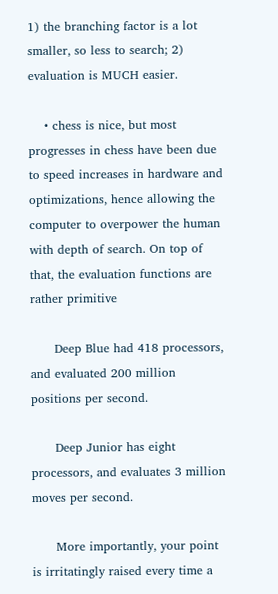1) the branching factor is a lot smaller, so less to search; 2) evaluation is MUCH easier.

    • chess is nice, but most progresses in chess have been due to speed increases in hardware and optimizations, hence allowing the computer to overpower the human with depth of search. On top of that, the evaluation functions are rather primitive

      Deep Blue had 418 processors, and evaluated 200 million positions per second.

      Deep Junior has eight processors, and evaluates 3 million moves per second.

      More importantly, your point is irritatingly raised every time a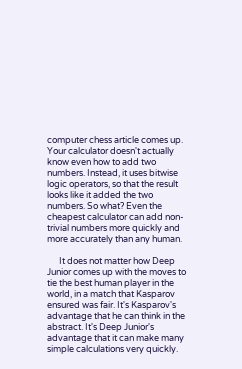computer chess article comes up. Your calculator doesn't actually know even how to add two numbers. Instead, it uses bitwise logic operators, so that the result looks like it added the two numbers. So what? Even the cheapest calculator can add non-trivial numbers more quickly and more accurately than any human.

      It does not matter how Deep Junior comes up with the moves to tie the best human player in the world, in a match that Kasparov ensured was fair. It's Kasparov's advantage that he can think in the abstract. It's Deep Junior's advantage that it can make many simple calculations very quickly.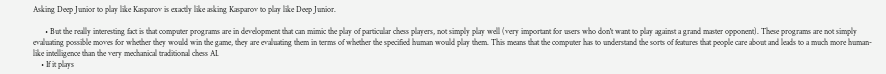Asking Deep Junior to play like Kasparov is exactly like asking Kasparov to play like Deep Junior.

      • But the really interesting fact is that computer programs are in development that can mimic the play of particular chess players, not simply play well (very important for users who don't want to play against a grand master opponent). These programs are not simply evaluating possible moves for whether they would win the game, they are evaluating them in terms of whether the specified human would play them. This means that the computer has to understand the sorts of features that people care about and leads to a much more human-like intelligence than the very mechanical traditional chess AI.
    • If it plays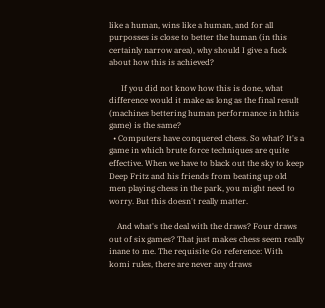like a human, wins like a human, and for all purposses is close to better the human (in this certainly narrow area), why should I give a fuck about how this is achieved?

      If you did not know how this is done, what difference would it make as long as the final result (machines bettering human performance in hthis game) is the same?
  • Computers have conquered chess. So what? It's a game in which brute force techniques are quite effective. When we have to black out the sky to keep Deep Fritz and his friends from beating up old men playing chess in the park, you might need to worry. But this doesn't really matter.

    And what's the deal with the draws? Four draws out of six games? That just makes chess seem really inane to me. The requisite Go reference: With komi rules, there are never any draws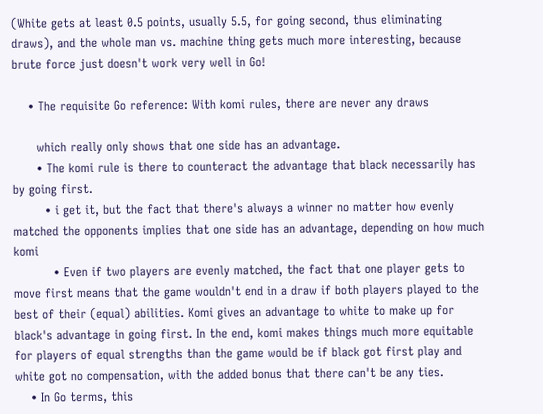(White gets at least 0.5 points, usually 5.5, for going second, thus eliminating draws), and the whole man vs. machine thing gets much more interesting, because brute force just doesn't work very well in Go!

    • The requisite Go reference: With komi rules, there are never any draws

      which really only shows that one side has an advantage.
      • The komi rule is there to counteract the advantage that black necessarily has by going first.
        • i get it, but the fact that there's always a winner no matter how evenly matched the opponents implies that one side has an advantage, depending on how much komi
          • Even if two players are evenly matched, the fact that one player gets to move first means that the game wouldn't end in a draw if both players played to the best of their (equal) abilities. Komi gives an advantage to white to make up for black's advantage in going first. In the end, komi makes things much more equitable for players of equal strengths than the game would be if black got first play and white got no compensation, with the added bonus that there can't be any ties.
    • In Go terms, this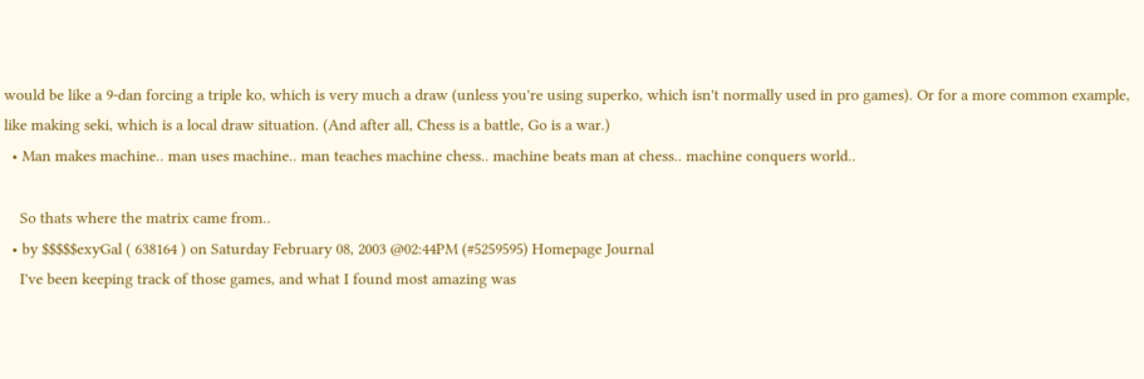would be like a 9-dan forcing a triple ko, which is very much a draw (unless you're using superko, which isn't normally used in pro games). Or for a more common example, like making seki, which is a local draw situation. (And after all, Chess is a battle, Go is a war.)
  • Man makes machine.. man uses machine.. man teaches machine chess.. machine beats man at chess.. machine conquers world..

    So thats where the matrix came from..
  • by $$$$$exyGal ( 638164 ) on Saturday February 08, 2003 @02:44PM (#5259595) Homepage Journal
    I've been keeping track of those games, and what I found most amazing was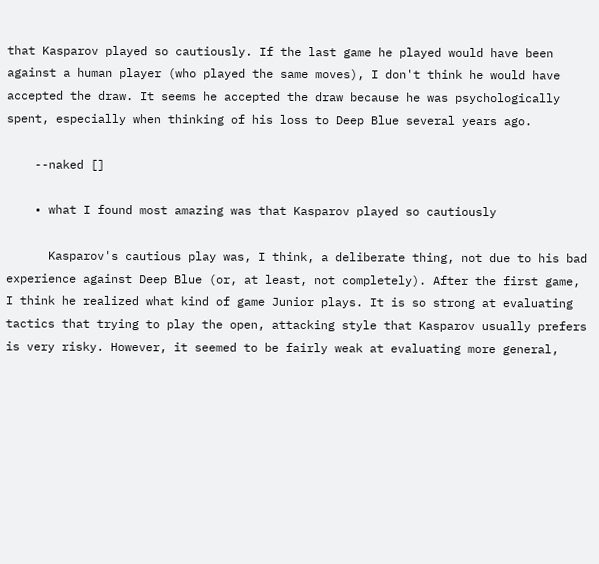that Kasparov played so cautiously. If the last game he played would have been against a human player (who played the same moves), I don't think he would have accepted the draw. It seems he accepted the draw because he was psychologically spent, especially when thinking of his loss to Deep Blue several years ago.

    --naked []

    • what I found most amazing was that Kasparov played so cautiously

      Kasparov's cautious play was, I think, a deliberate thing, not due to his bad experience against Deep Blue (or, at least, not completely). After the first game, I think he realized what kind of game Junior plays. It is so strong at evaluating tactics that trying to play the open, attacking style that Kasparov usually prefers is very risky. However, it seemed to be fairly weak at evaluating more general,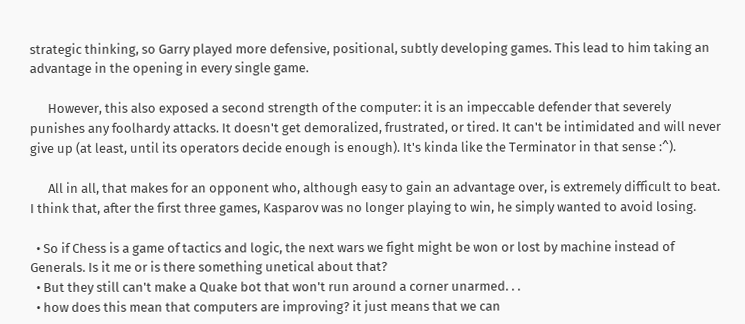strategic thinking, so Garry played more defensive, positional, subtly developing games. This lead to him taking an advantage in the opening in every single game.

      However, this also exposed a second strength of the computer: it is an impeccable defender that severely punishes any foolhardy attacks. It doesn't get demoralized, frustrated, or tired. It can't be intimidated and will never give up (at least, until its operators decide enough is enough). It's kinda like the Terminator in that sense :^).

      All in all, that makes for an opponent who, although easy to gain an advantage over, is extremely difficult to beat. I think that, after the first three games, Kasparov was no longer playing to win, he simply wanted to avoid losing.

  • So if Chess is a game of tactics and logic, the next wars we fight might be won or lost by machine instead of Generals. Is it me or is there something unetical about that?
  • But they still can't make a Quake bot that won't run around a corner unarmed. . .
  • how does this mean that computers are improving? it just means that we can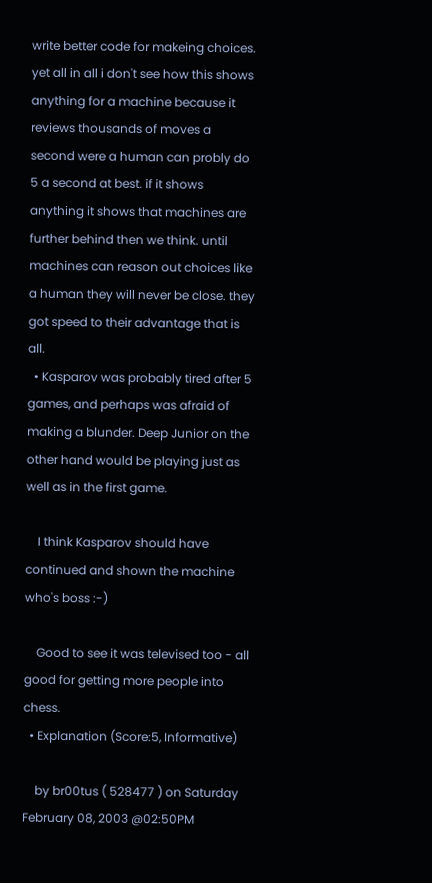write better code for makeing choices. yet all in all i don't see how this shows anything for a machine because it reviews thousands of moves a second were a human can probly do 5 a second at best. if it shows anything it shows that machines are further behind then we think. until machines can reason out choices like a human they will never be close. they got speed to their advantage that is all.
  • Kasparov was probably tired after 5 games, and perhaps was afraid of making a blunder. Deep Junior on the other hand would be playing just as well as in the first game.

    I think Kasparov should have continued and shown the machine who's boss :-)

    Good to see it was televised too - all good for getting more people into chess.
  • Explanation (Score:5, Informative)

    by br00tus ( 528477 ) on Saturday February 08, 2003 @02:50PM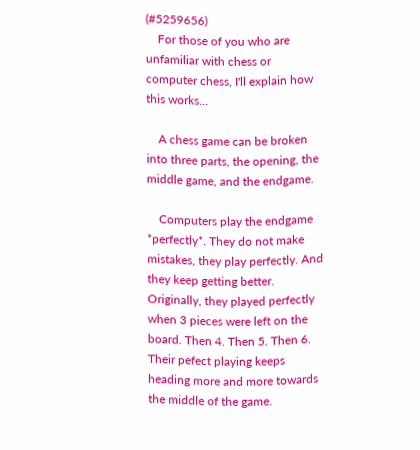(#5259656)
    For those of you who are unfamiliar with chess or computer chess, I'll explain how this works...

    A chess game can be broken into three parts, the opening, the middle game, and the endgame.

    Computers play the endgame *perfectly*. They do not make mistakes, they play perfectly. And they keep getting better. Originally, they played perfectly when 3 pieces were left on the board. Then 4. Then 5. Then 6. Their pefect playing keeps heading more and more towards the middle of the game.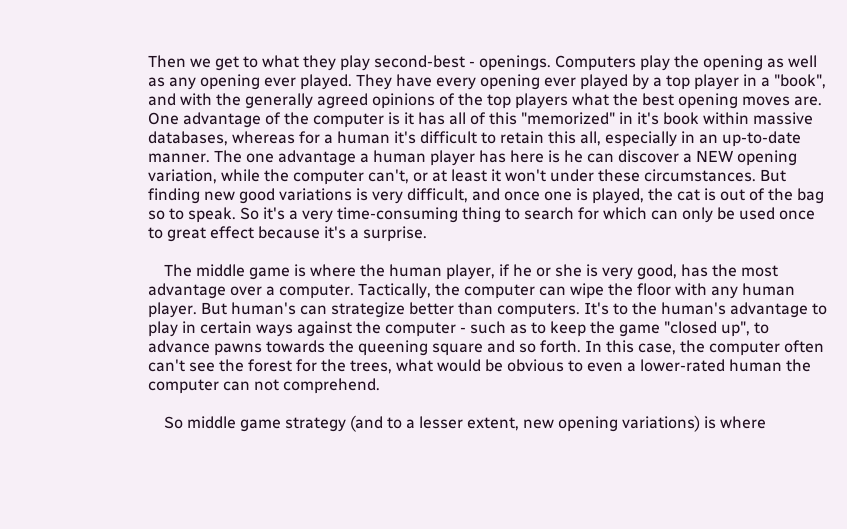Then we get to what they play second-best - openings. Computers play the opening as well as any opening ever played. They have every opening ever played by a top player in a "book", and with the generally agreed opinions of the top players what the best opening moves are. One advantage of the computer is it has all of this "memorized" in it's book within massive databases, whereas for a human it's difficult to retain this all, especially in an up-to-date manner. The one advantage a human player has here is he can discover a NEW opening variation, while the computer can't, or at least it won't under these circumstances. But finding new good variations is very difficult, and once one is played, the cat is out of the bag so to speak. So it's a very time-consuming thing to search for which can only be used once to great effect because it's a surprise.

    The middle game is where the human player, if he or she is very good, has the most advantage over a computer. Tactically, the computer can wipe the floor with any human player. But human's can strategize better than computers. It's to the human's advantage to play in certain ways against the computer - such as to keep the game "closed up", to advance pawns towards the queening square and so forth. In this case, the computer often can't see the forest for the trees, what would be obvious to even a lower-rated human the computer can not comprehend.

    So middle game strategy (and to a lesser extent, new opening variations) is where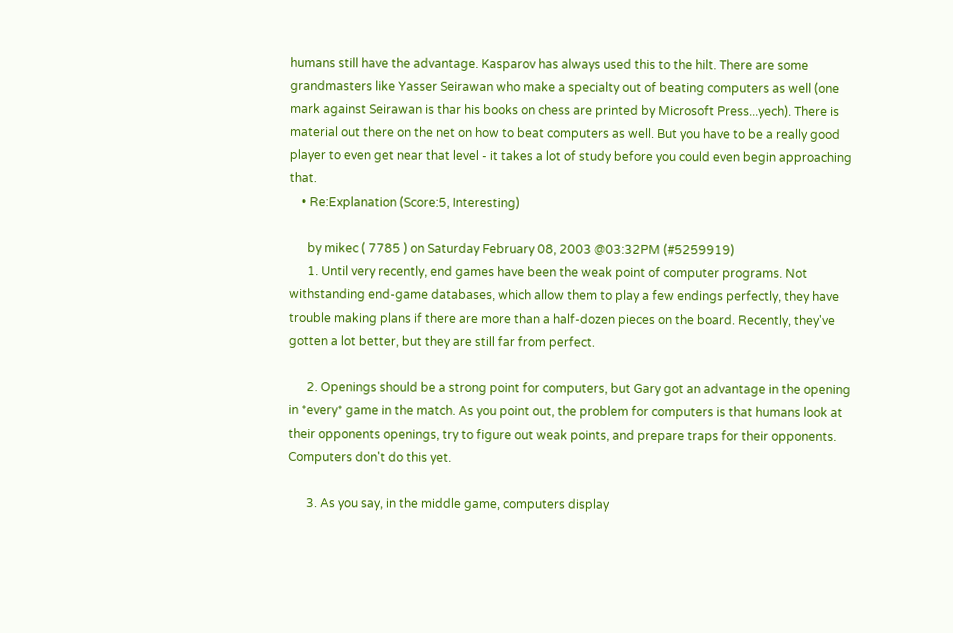humans still have the advantage. Kasparov has always used this to the hilt. There are some grandmasters like Yasser Seirawan who make a specialty out of beating computers as well (one mark against Seirawan is thar his books on chess are printed by Microsoft Press...yech). There is material out there on the net on how to beat computers as well. But you have to be a really good player to even get near that level - it takes a lot of study before you could even begin approaching that.
    • Re:Explanation (Score:5, Interesting)

      by mikec ( 7785 ) on Saturday February 08, 2003 @03:32PM (#5259919)
      1. Until very recently, end games have been the weak point of computer programs. Not withstanding end-game databases, which allow them to play a few endings perfectly, they have trouble making plans if there are more than a half-dozen pieces on the board. Recently, they've gotten a lot better, but they are still far from perfect.

      2. Openings should be a strong point for computers, but Gary got an advantage in the opening in *every* game in the match. As you point out, the problem for computers is that humans look at their opponents openings, try to figure out weak points, and prepare traps for their opponents. Computers don't do this yet.

      3. As you say, in the middle game, computers display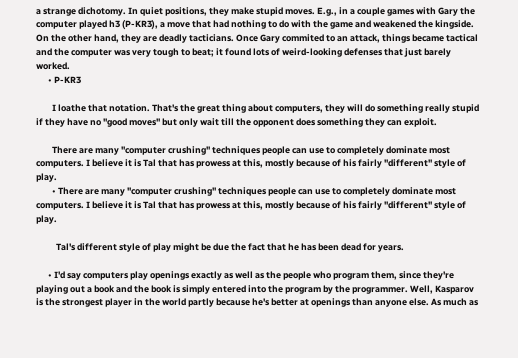a strange dichotomy. In quiet positions, they make stupid moves. E.g., in a couple games with Gary the computer played h3 (P-KR3), a move that had nothing to do with the game and weakened the kingside. On the other hand, they are deadly tacticians. Once Gary commited to an attack, things became tactical and the computer was very tough to beat; it found lots of weird-looking defenses that just barely worked.
      • P-KR3

        I loathe that notation. That's the great thing about computers, they will do something really stupid if they have no "good moves" but only wait till the opponent does something they can exploit.

        There are many "computer crushing" techniques people can use to completely dominate most computers. I believe it is Tal that has prowess at this, mostly because of his fairly "different" style of play.
        • There are many "computer crushing" techniques people can use to completely dominate most computers. I believe it is Tal that has prowess at this, mostly because of his fairly "different" style of play.

          Tal's different style of play might be due the fact that he has been dead for years.

      • I'd say computers play openings exactly as well as the people who program them, since they're playing out a book and the book is simply entered into the program by the programmer. Well, Kasparov is the strongest player in the world partly because he's better at openings than anyone else. As much as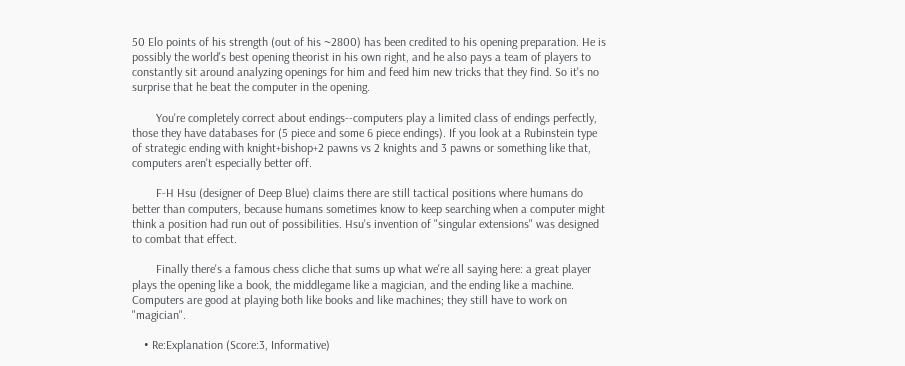50 Elo points of his strength (out of his ~2800) has been credited to his opening preparation. He is possibly the world's best opening theorist in his own right, and he also pays a team of players to constantly sit around analyzing openings for him and feed him new tricks that they find. So it's no surprise that he beat the computer in the opening.

        You're completely correct about endings--computers play a limited class of endings perfectly, those they have databases for (5 piece and some 6 piece endings). If you look at a Rubinstein type of strategic ending with knight+bishop+2 pawns vs 2 knights and 3 pawns or something like that, computers aren't especially better off.

        F-H Hsu (designer of Deep Blue) claims there are still tactical positions where humans do better than computers, because humans sometimes know to keep searching when a computer might think a position had run out of possibilities. Hsu's invention of "singular extensions" was designed to combat that effect.

        Finally there's a famous chess cliche that sums up what we're all saying here: a great player plays the opening like a book, the middlegame like a magician, and the ending like a machine. Computers are good at playing both like books and like machines; they still have to work on "magician".

    • Re:Explanation (Score:3, Informative)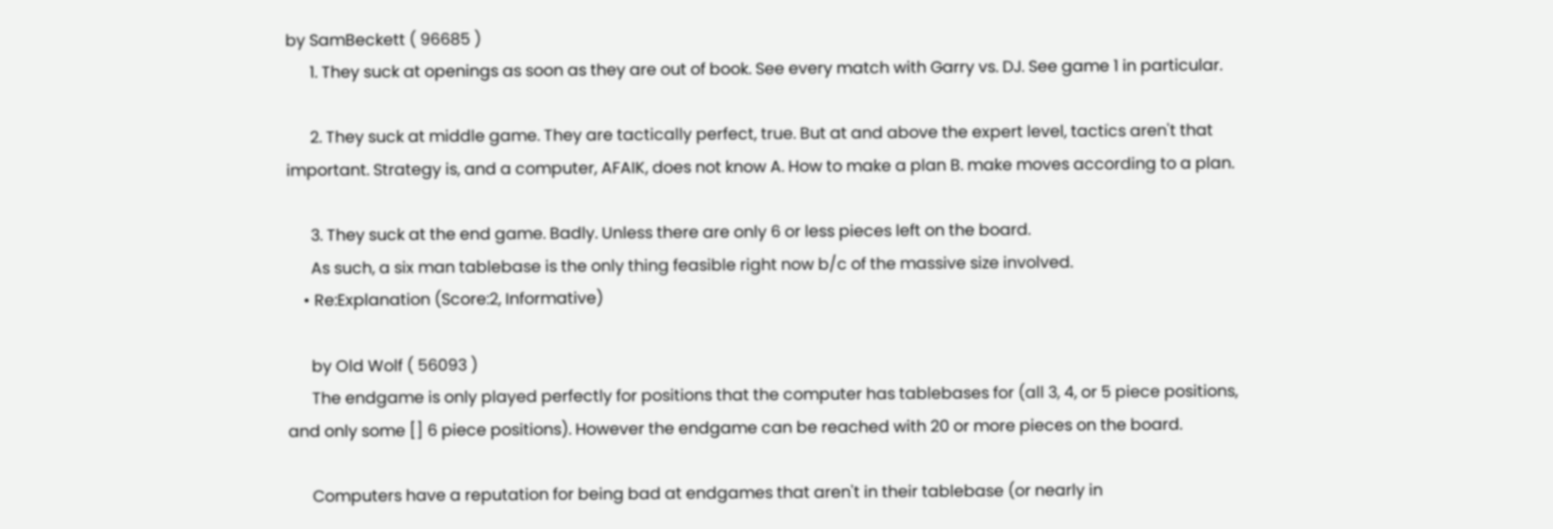by SamBeckett ( 96685 )
      1. They suck at openings as soon as they are out of book. See every match with Garry vs. DJ. See game 1 in particular.

      2. They suck at middle game. They are tactically perfect, true. But at and above the expert level, tactics aren't that important. Strategy is, and a computer, AFAIK, does not know A. How to make a plan B. make moves according to a plan.

      3. They suck at the end game. Badly. Unless there are only 6 or less pieces left on the board.
      As such, a six man tablebase is the only thing feasible right now b/c of the massive size involved.
    • Re:Explanation (Score:2, Informative)

      by Old Wolf ( 56093 )
      The endgame is only played perfectly for positions that the computer has tablebases for (all 3, 4, or 5 piece positions, and only some [] 6 piece positions). However the endgame can be reached with 20 or more pieces on the board.

      Computers have a reputation for being bad at endgames that aren't in their tablebase (or nearly in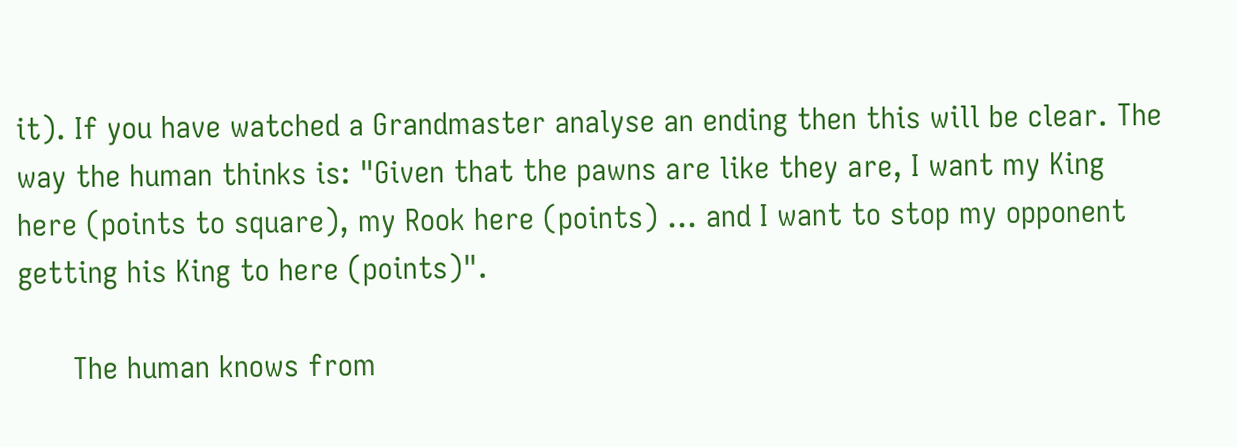it). If you have watched a Grandmaster analyse an ending then this will be clear. The way the human thinks is: "Given that the pawns are like they are, I want my King here (points to square), my Rook here (points) ... and I want to stop my opponent getting his King to here (points)".

      The human knows from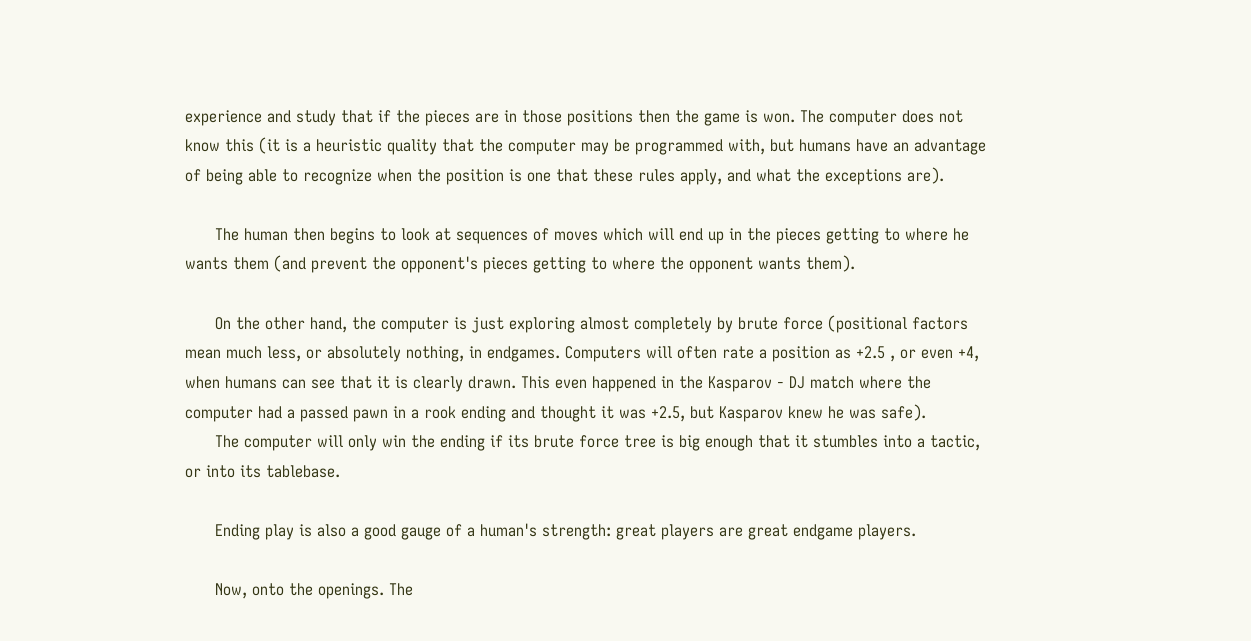experience and study that if the pieces are in those positions then the game is won. The computer does not know this (it is a heuristic quality that the computer may be programmed with, but humans have an advantage of being able to recognize when the position is one that these rules apply, and what the exceptions are).

      The human then begins to look at sequences of moves which will end up in the pieces getting to where he wants them (and prevent the opponent's pieces getting to where the opponent wants them).

      On the other hand, the computer is just exploring almost completely by brute force (positional factors mean much less, or absolutely nothing, in endgames. Computers will often rate a position as +2.5 , or even +4, when humans can see that it is clearly drawn. This even happened in the Kasparov - DJ match where the computer had a passed pawn in a rook ending and thought it was +2.5, but Kasparov knew he was safe).
      The computer will only win the ending if its brute force tree is big enough that it stumbles into a tactic, or into its tablebase.

      Ending play is also a good gauge of a human's strength: great players are great endgame players.

      Now, onto the openings. The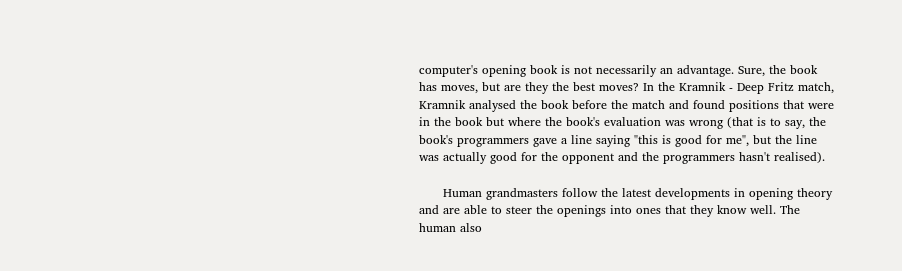computer's opening book is not necessarily an advantage. Sure, the book has moves, but are they the best moves? In the Kramnik - Deep Fritz match, Kramnik analysed the book before the match and found positions that were in the book but where the book's evaluation was wrong (that is to say, the book's programmers gave a line saying "this is good for me", but the line was actually good for the opponent and the programmers hasn't realised).

      Human grandmasters follow the latest developments in opening theory and are able to steer the openings into ones that they know well. The human also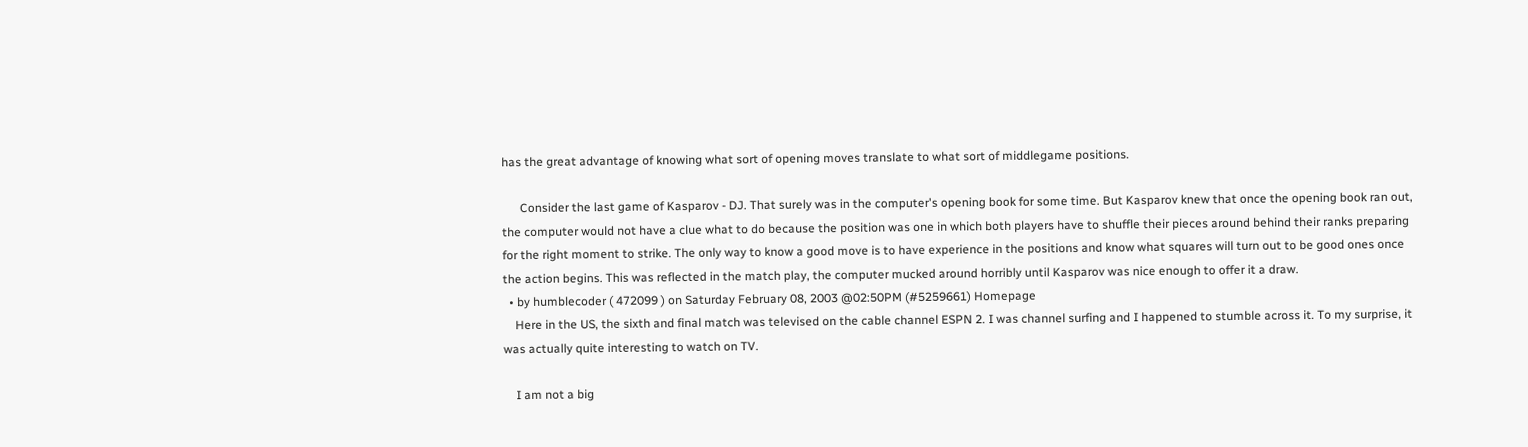has the great advantage of knowing what sort of opening moves translate to what sort of middlegame positions.

      Consider the last game of Kasparov - DJ. That surely was in the computer's opening book for some time. But Kasparov knew that once the opening book ran out, the computer would not have a clue what to do because the position was one in which both players have to shuffle their pieces around behind their ranks preparing for the right moment to strike. The only way to know a good move is to have experience in the positions and know what squares will turn out to be good ones once the action begins. This was reflected in the match play, the computer mucked around horribly until Kasparov was nice enough to offer it a draw.
  • by humblecoder ( 472099 ) on Saturday February 08, 2003 @02:50PM (#5259661) Homepage
    Here in the US, the sixth and final match was televised on the cable channel ESPN 2. I was channel surfing and I happened to stumble across it. To my surprise, it was actually quite interesting to watch on TV.

    I am not a big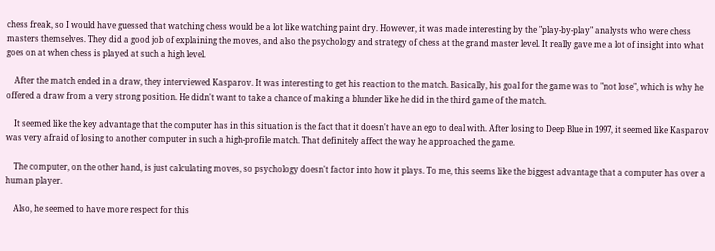chess freak, so I would have guessed that watching chess would be a lot like watching paint dry. However, it was made interesting by the "play-by-play" analysts who were chess masters themselves. They did a good job of explaining the moves, and also the psychology and strategy of chess at the grand master level. It really gave me a lot of insight into what goes on at when chess is played at such a high level.

    After the match ended in a draw, they interviewed Kasparov. It was interesting to get his reaction to the match. Basically, his goal for the game was to "not lose", which is why he offered a draw from a very strong position. He didn't want to take a chance of making a blunder like he did in the third game of the match.

    It seemed like the key advantage that the computer has in this situation is the fact that it doesn't have an ego to deal with. After losing to Deep Blue in 1997, it seemed like Kasparov was very afraid of losing to another computer in such a high-profile match. That definitely affect the way he approached the game.

    The computer, on the other hand, is just calculating moves, so psychology doesn't factor into how it plays. To me, this seems like the biggest advantage that a computer has over a human player.

    Also, he seemed to have more respect for this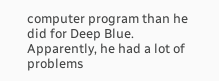computer program than he did for Deep Blue. Apparently, he had a lot of problems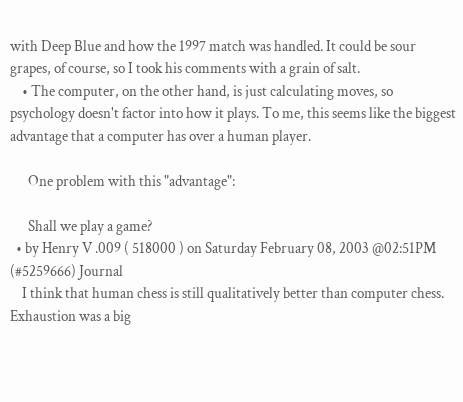with Deep Blue and how the 1997 match was handled. It could be sour grapes, of course, so I took his comments with a grain of salt.
    • The computer, on the other hand, is just calculating moves, so psychology doesn't factor into how it plays. To me, this seems like the biggest advantage that a computer has over a human player.

      One problem with this "advantage":

      Shall we play a game?
  • by Henry V .009 ( 518000 ) on Saturday February 08, 2003 @02:51PM (#5259666) Journal
    I think that human chess is still qualitatively better than computer chess. Exhaustion was a big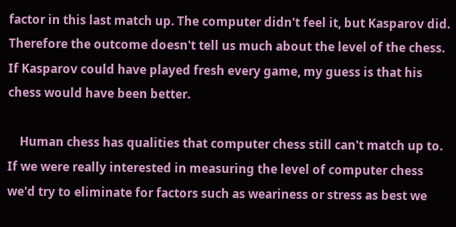factor in this last match up. The computer didn't feel it, but Kasparov did. Therefore the outcome doesn't tell us much about the level of the chess. If Kasparov could have played fresh every game, my guess is that his chess would have been better.

    Human chess has qualities that computer chess still can't match up to. If we were really interested in measuring the level of computer chess we'd try to eliminate for factors such as weariness or stress as best we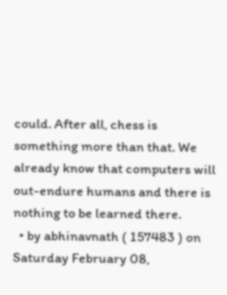could. After all, chess is something more than that. We already know that computers will out-endure humans and there is nothing to be learned there.
  • by abhinavnath ( 157483 ) on Saturday February 08,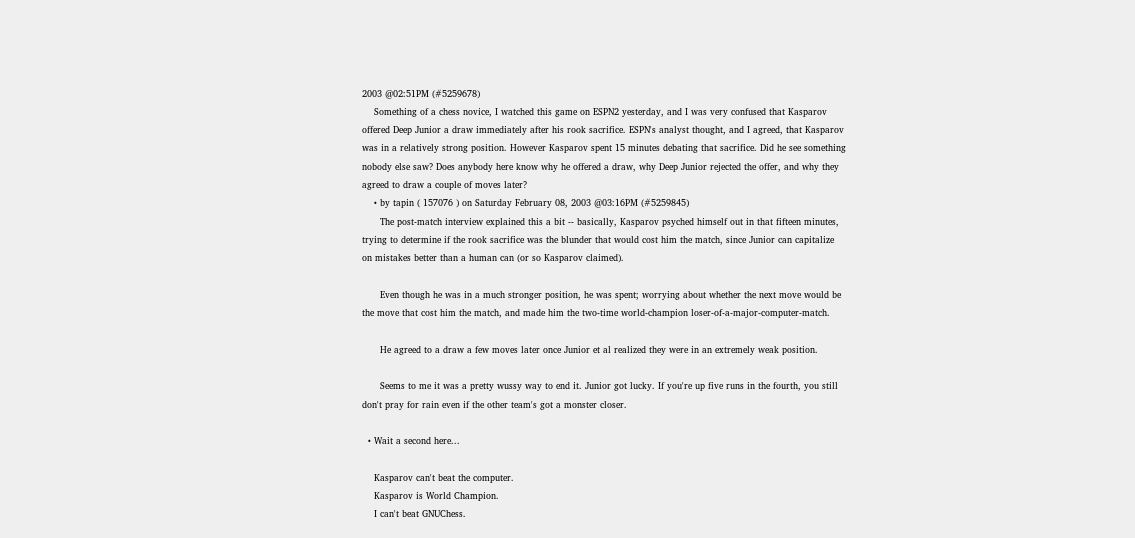2003 @02:51PM (#5259678)
    Something of a chess novice, I watched this game on ESPN2 yesterday, and I was very confused that Kasparov offered Deep Junior a draw immediately after his rook sacrifice. ESPN's analyst thought, and I agreed, that Kasparov was in a relatively strong position. However Kasparov spent 15 minutes debating that sacrifice. Did he see something nobody else saw? Does anybody here know why he offered a draw, why Deep Junior rejected the offer, and why they agreed to draw a couple of moves later?
    • by tapin ( 157076 ) on Saturday February 08, 2003 @03:16PM (#5259845)
      The post-match interview explained this a bit -- basically, Kasparov psyched himself out in that fifteen minutes, trying to determine if the rook sacrifice was the blunder that would cost him the match, since Junior can capitalize on mistakes better than a human can (or so Kasparov claimed).

      Even though he was in a much stronger position, he was spent; worrying about whether the next move would be the move that cost him the match, and made him the two-time world-champion loser-of-a-major-computer-match.

      He agreed to a draw a few moves later once Junior et al realized they were in an extremely weak position.

      Seems to me it was a pretty wussy way to end it. Junior got lucky. If you're up five runs in the fourth, you still don't pray for rain even if the other team's got a monster closer.

  • Wait a second here...

    Kasparov can't beat the computer.
    Kasparov is World Champion.
    I can't beat GNUChess.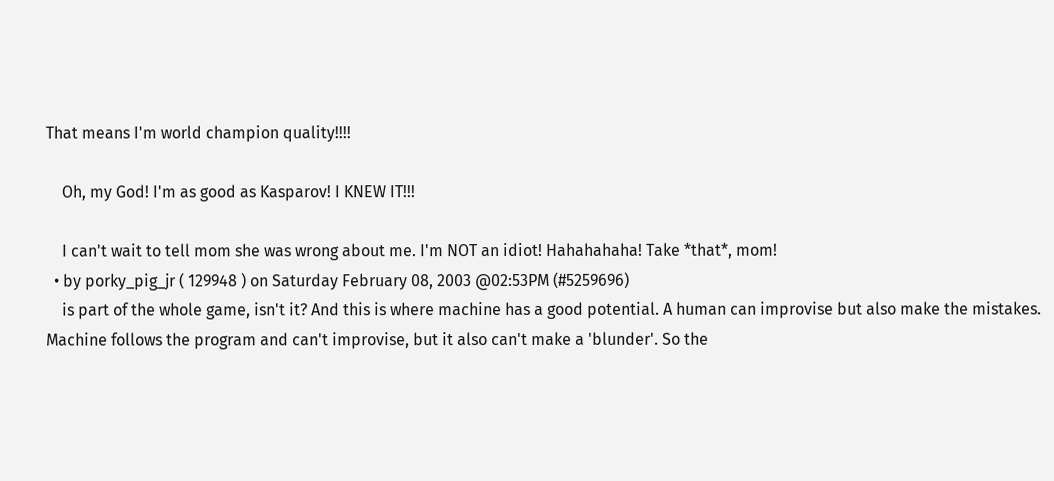That means I'm world champion quality!!!!

    Oh, my God! I'm as good as Kasparov! I KNEW IT!!!

    I can't wait to tell mom she was wrong about me. I'm NOT an idiot! Hahahahaha! Take *that*, mom!
  • by porky_pig_jr ( 129948 ) on Saturday February 08, 2003 @02:53PM (#5259696)
    is part of the whole game, isn't it? And this is where machine has a good potential. A human can improvise but also make the mistakes. Machine follows the program and can't improvise, but it also can't make a 'blunder'. So the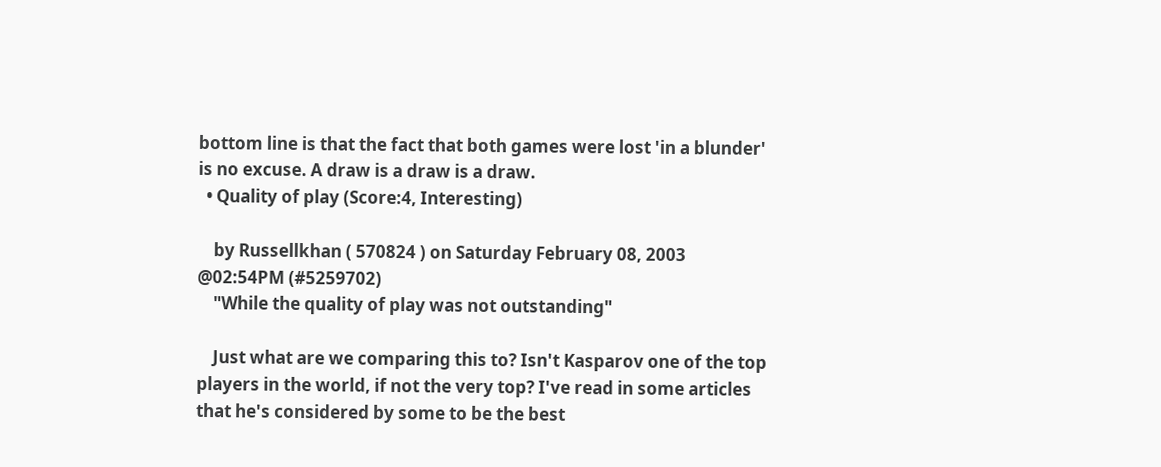bottom line is that the fact that both games were lost 'in a blunder' is no excuse. A draw is a draw is a draw.
  • Quality of play (Score:4, Interesting)

    by Russellkhan ( 570824 ) on Saturday February 08, 2003 @02:54PM (#5259702)
    "While the quality of play was not outstanding"

    Just what are we comparing this to? Isn't Kasparov one of the top players in the world, if not the very top? I've read in some articles that he's considered by some to be the best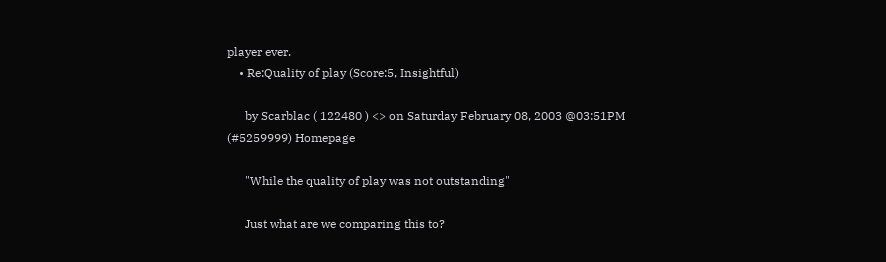player ever.
    • Re:Quality of play (Score:5, Insightful)

      by Scarblac ( 122480 ) <> on Saturday February 08, 2003 @03:51PM (#5259999) Homepage

      "While the quality of play was not outstanding"

      Just what are we comparing this to?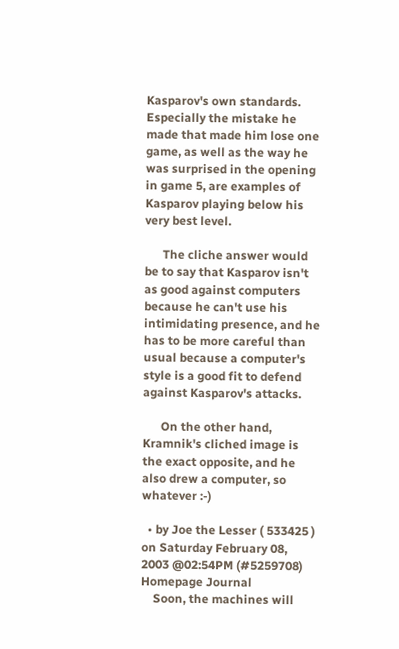Kasparov's own standards. Especially the mistake he made that made him lose one game, as well as the way he was surprised in the opening in game 5, are examples of Kasparov playing below his very best level.

      The cliche answer would be to say that Kasparov isn't as good against computers because he can't use his intimidating presence, and he has to be more careful than usual because a computer's style is a good fit to defend against Kasparov's attacks.

      On the other hand, Kramnik's cliched image is the exact opposite, and he also drew a computer, so whatever :-)

  • by Joe the Lesser ( 533425 ) on Saturday February 08, 2003 @02:54PM (#5259708) Homepage Journal
    Soon, the machines will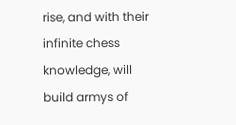rise, and with their infinite chess knowledge, will build armys of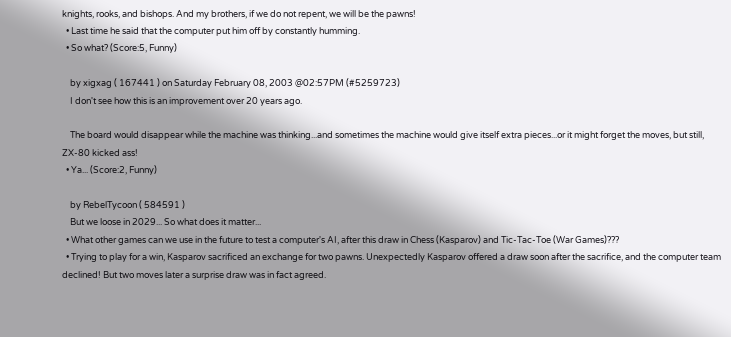knights, rooks, and bishops. And my brothers, if we do not repent, we will be the pawns!
  • Last time he said that the computer put him off by constantly humming.
  • So what? (Score:5, Funny)

    by xigxag ( 167441 ) on Saturday February 08, 2003 @02:57PM (#5259723)
    I don't see how this is an improvement over 20 years ago.

    The board would disappear while the machine was thinking...and sometimes the machine would give itself extra pieces...or it might forget the moves, but still, ZX-80 kicked ass!
  • Ya... (Score:2, Funny)

    by RebelTycoon ( 584591 )
    But we loose in 2029... So what does it matter...
  • What other games can we use in the future to test a computer's AI, after this draw in Chess (Kasparov) and Tic-Tac-Toe (War Games)???
  • Trying to play for a win, Kasparov sacrificed an exchange for two pawns. Unexpectedly Kasparov offered a draw soon after the sacrifice, and the computer team declined! But two moves later a surprise draw was in fact agreed.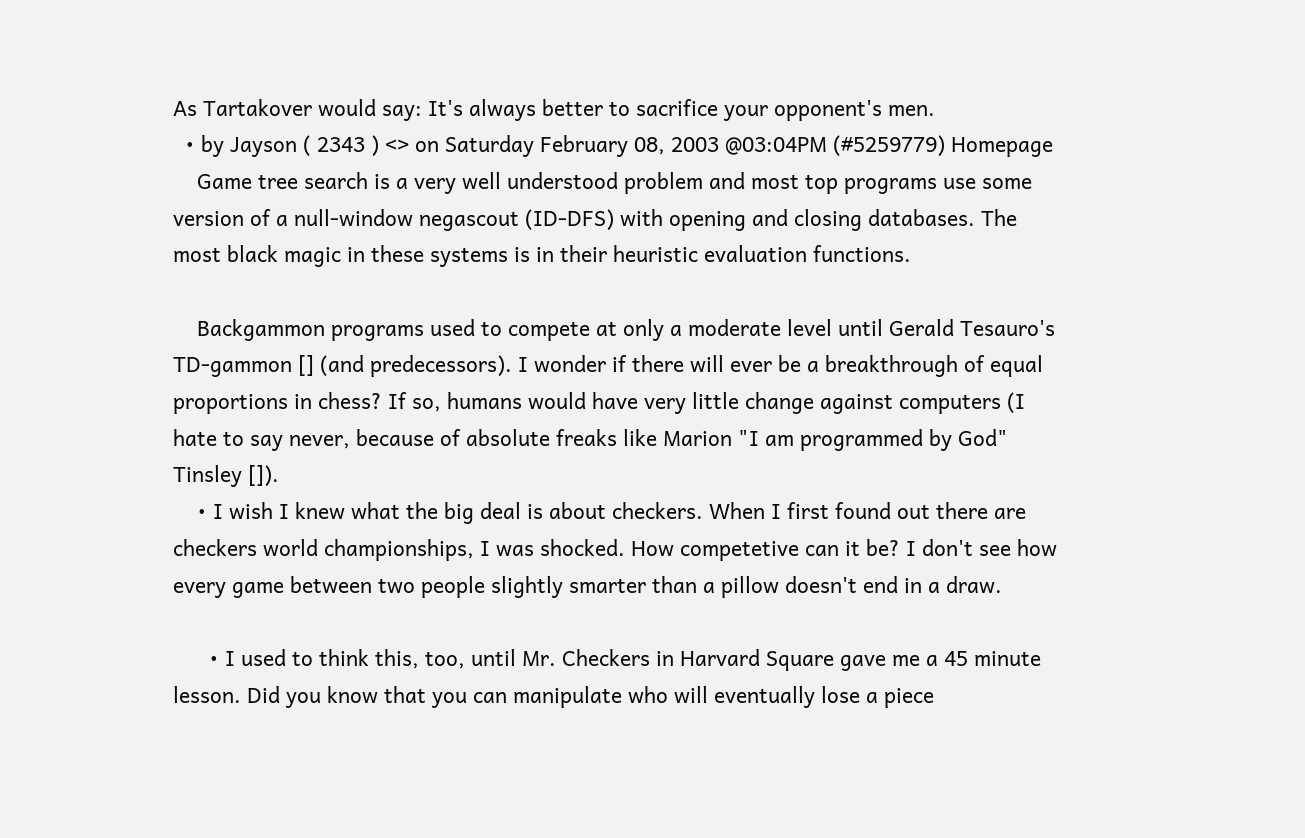As Tartakover would say: It's always better to sacrifice your opponent's men.
  • by Jayson ( 2343 ) <> on Saturday February 08, 2003 @03:04PM (#5259779) Homepage
    Game tree search is a very well understood problem and most top programs use some version of a null-window negascout (ID-DFS) with opening and closing databases. The most black magic in these systems is in their heuristic evaluation functions.

    Backgammon programs used to compete at only a moderate level until Gerald Tesauro's TD-gammon [] (and predecessors). I wonder if there will ever be a breakthrough of equal proportions in chess? If so, humans would have very little change against computers (I hate to say never, because of absolute freaks like Marion "I am programmed by God" Tinsley []).
    • I wish I knew what the big deal is about checkers. When I first found out there are checkers world championships, I was shocked. How competetive can it be? I don't see how every game between two people slightly smarter than a pillow doesn't end in a draw.

      • I used to think this, too, until Mr. Checkers in Harvard Square gave me a 45 minute lesson. Did you know that you can manipulate who will eventually lose a piece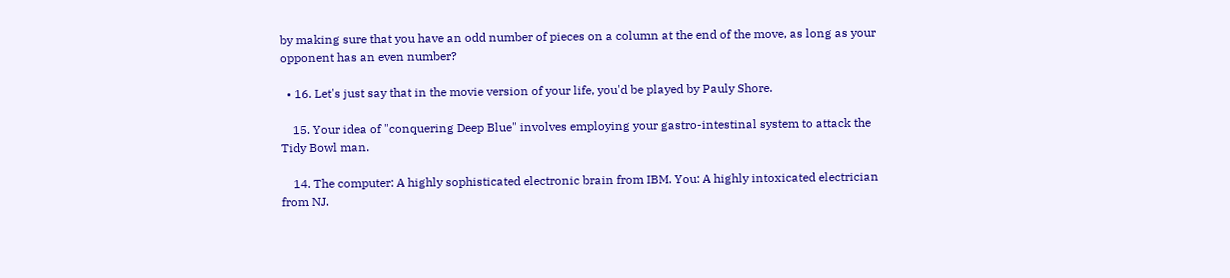by making sure that you have an odd number of pieces on a column at the end of the move, as long as your opponent has an even number?

  • 16. Let's just say that in the movie version of your life, you'd be played by Pauly Shore.

    15. Your idea of "conquering Deep Blue" involves employing your gastro-intestinal system to attack the Tidy Bowl man.

    14. The computer: A highly sophisticated electronic brain from IBM. You: A highly intoxicated electrician from NJ.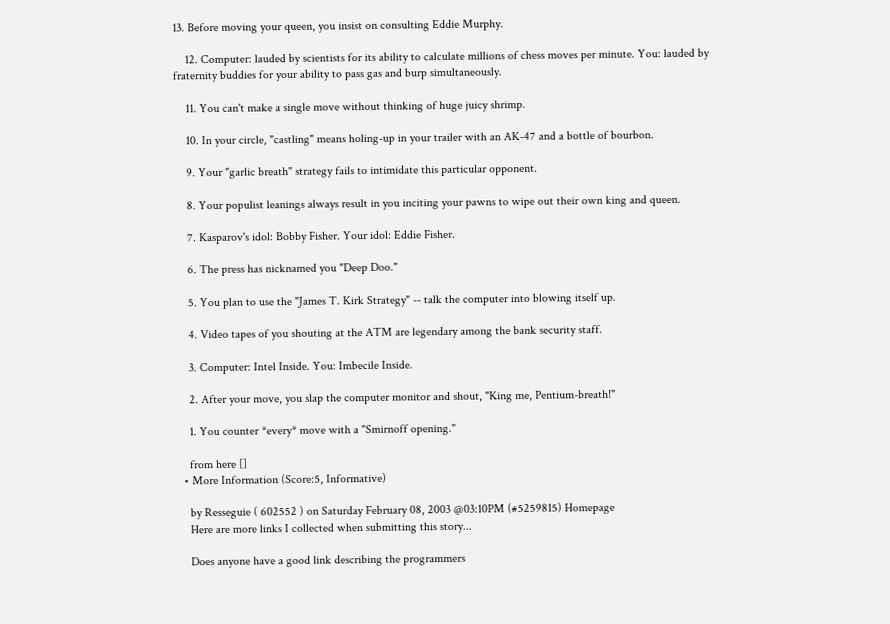13. Before moving your queen, you insist on consulting Eddie Murphy.

    12. Computer: lauded by scientists for its ability to calculate millions of chess moves per minute. You: lauded by fraternity buddies for your ability to pass gas and burp simultaneously.

    11. You can't make a single move without thinking of huge juicy shrimp.

    10. In your circle, "castling" means holing-up in your trailer with an AK-47 and a bottle of bourbon.

    9. Your "garlic breath" strategy fails to intimidate this particular opponent.

    8. Your populist leanings always result in you inciting your pawns to wipe out their own king and queen.

    7. Kasparov's idol: Bobby Fisher. Your idol: Eddie Fisher.

    6. The press has nicknamed you "Deep Doo."

    5. You plan to use the "James T. Kirk Strategy" -- talk the computer into blowing itself up.

    4. Video tapes of you shouting at the ATM are legendary among the bank security staff.

    3. Computer: Intel Inside. You: Imbecile Inside.

    2. After your move, you slap the computer monitor and shout, "King me, Pentium-breath!"

    1. You counter *every* move with a "Smirnoff opening."

    from here []
  • More Information (Score:5, Informative)

    by Resseguie ( 602552 ) on Saturday February 08, 2003 @03:10PM (#5259815) Homepage
    Here are more links I collected when submitting this story...

    Does anyone have a good link describing the programmers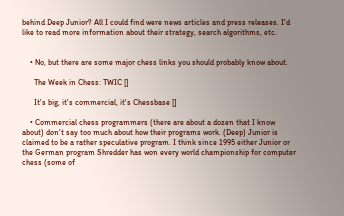behind Deep Junior? All I could find were news articles and press releases. I'd like to read more information about their strategy, search algorithms, etc.


    • No, but there are some major chess links you should probably know about.

      The Week in Chess: TWIC []

      It's big, it's commercial, it's Chessbase []

    • Commercial chess programmers (there are about a dozen that I know about) don't say too much about how their programs work. (Deep) Junior is claimed to be a rather speculative program. I think since 1995 either Junior or the German program Shredder has won every world championship for computer chess (some of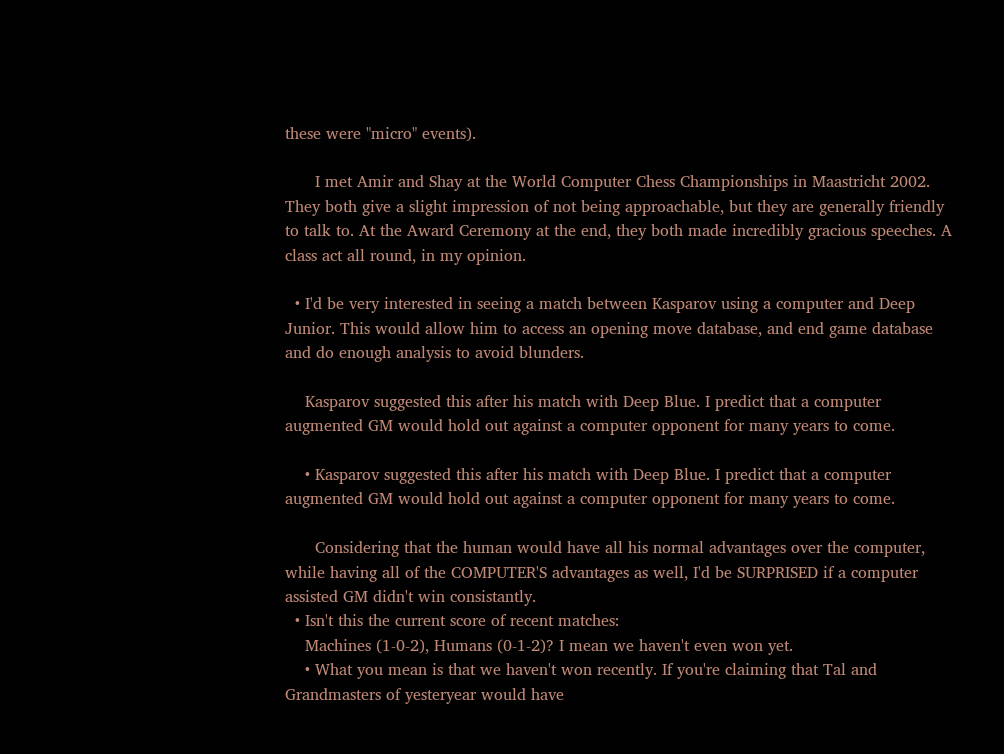these were "micro" events).

      I met Amir and Shay at the World Computer Chess Championships in Maastricht 2002. They both give a slight impression of not being approachable, but they are generally friendly to talk to. At the Award Ceremony at the end, they both made incredibly gracious speeches. A class act all round, in my opinion.

  • I'd be very interested in seeing a match between Kasparov using a computer and Deep Junior. This would allow him to access an opening move database, and end game database and do enough analysis to avoid blunders.

    Kasparov suggested this after his match with Deep Blue. I predict that a computer augmented GM would hold out against a computer opponent for many years to come.

    • Kasparov suggested this after his match with Deep Blue. I predict that a computer augmented GM would hold out against a computer opponent for many years to come.

      Considering that the human would have all his normal advantages over the computer, while having all of the COMPUTER'S advantages as well, I'd be SURPRISED if a computer assisted GM didn't win consistantly.
  • Isn't this the current score of recent matches:
    Machines (1-0-2), Humans (0-1-2)? I mean we haven't even won yet.
    • What you mean is that we haven't won recently. If you're claiming that Tal and Grandmasters of yesteryear would have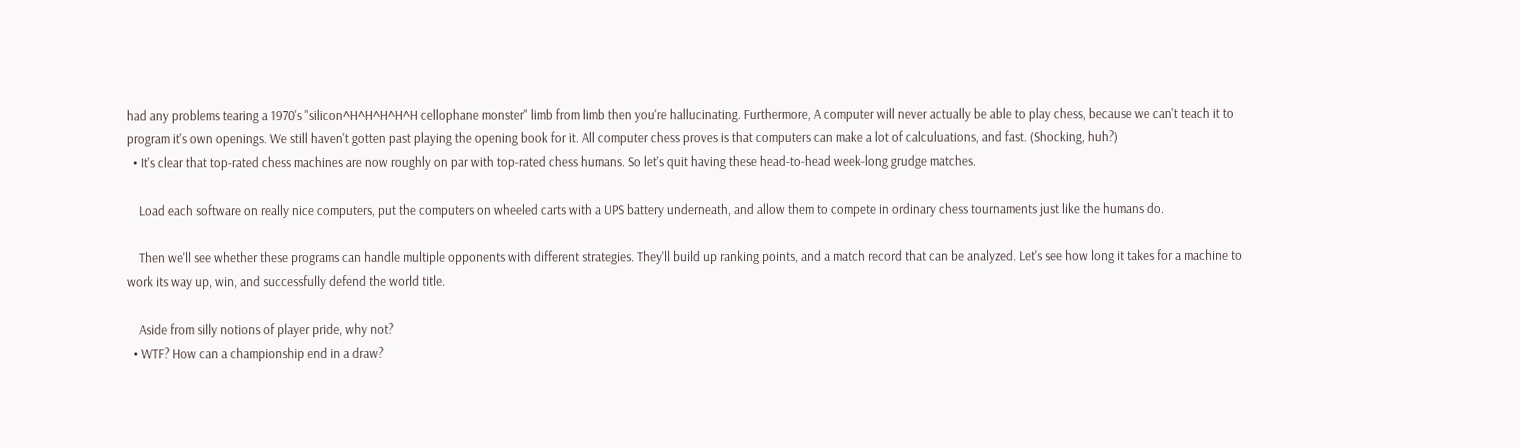had any problems tearing a 1970's "silicon^H^H^H^H^H cellophane monster" limb from limb then you're hallucinating. Furthermore, A computer will never actually be able to play chess, because we can't teach it to program it's own openings. We still haven't gotten past playing the opening book for it. All computer chess proves is that computers can make a lot of calculuations, and fast. (Shocking, huh?)
  • It's clear that top-rated chess machines are now roughly on par with top-rated chess humans. So let's quit having these head-to-head week-long grudge matches.

    Load each software on really nice computers, put the computers on wheeled carts with a UPS battery underneath, and allow them to compete in ordinary chess tournaments just like the humans do.

    Then we'll see whether these programs can handle multiple opponents with different strategies. They'll build up ranking points, and a match record that can be analyzed. Let's see how long it takes for a machine to work its way up, win, and successfully defend the world title.

    Aside from silly notions of player pride, why not?
  • WTF? How can a championship end in a draw?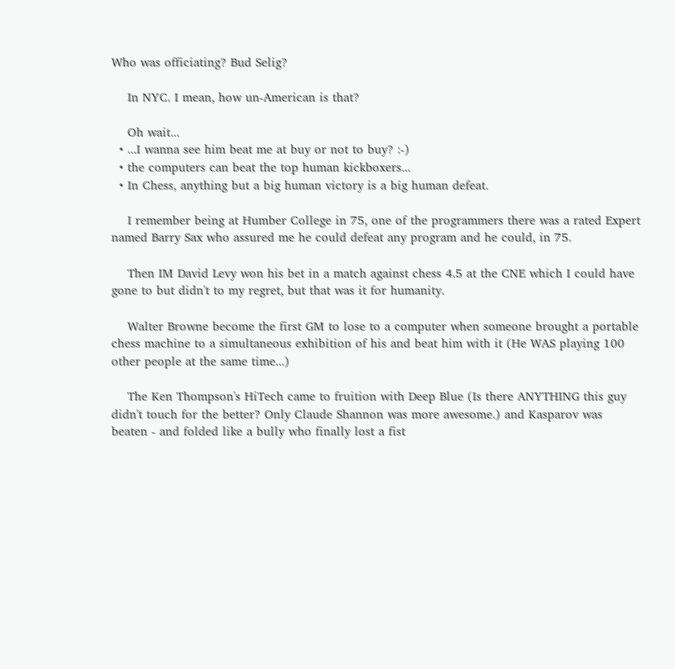Who was officiating? Bud Selig?

    In NYC. I mean, how un-American is that?

    Oh wait...
  • ...I wanna see him beat me at buy or not to buy? :-)
  • the computers can beat the top human kickboxers...
  • In Chess, anything but a big human victory is a big human defeat.

    I remember being at Humber College in 75, one of the programmers there was a rated Expert named Barry Sax who assured me he could defeat any program and he could, in 75.

    Then IM David Levy won his bet in a match against chess 4.5 at the CNE which I could have gone to but didn't to my regret, but that was it for humanity.

    Walter Browne become the first GM to lose to a computer when someone brought a portable chess machine to a simultaneous exhibition of his and beat him with it (He WAS playing 100 other people at the same time...)

    The Ken Thompson's HiTech came to fruition with Deep Blue (Is there ANYTHING this guy didn't touch for the better? Only Claude Shannon was more awesome.) and Kasparov was beaten - and folded like a bully who finally lost a fist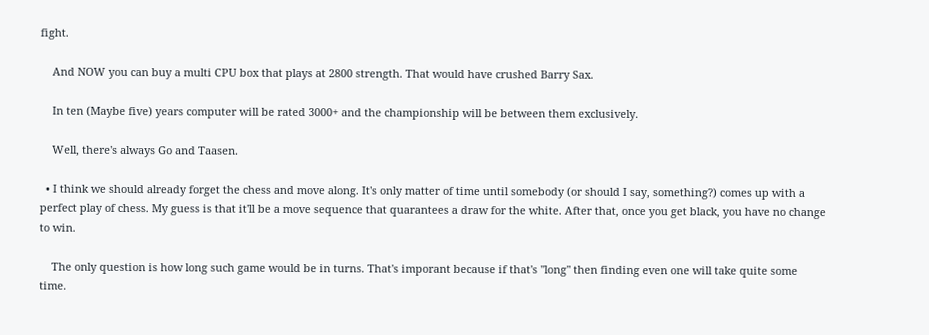fight.

    And NOW you can buy a multi CPU box that plays at 2800 strength. That would have crushed Barry Sax.

    In ten (Maybe five) years computer will be rated 3000+ and the championship will be between them exclusively.

    Well, there's always Go and Taasen.

  • I think we should already forget the chess and move along. It's only matter of time until somebody (or should I say, something?) comes up with a perfect play of chess. My guess is that it'll be a move sequence that quarantees a draw for the white. After that, once you get black, you have no change to win.

    The only question is how long such game would be in turns. That's imporant because if that's "long" then finding even one will take quite some time.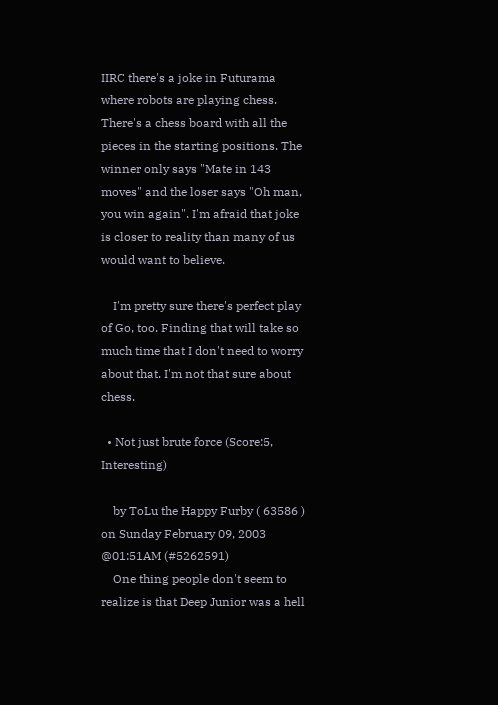IIRC there's a joke in Futurama where robots are playing chess. There's a chess board with all the pieces in the starting positions. The winner only says "Mate in 143 moves" and the loser says "Oh man, you win again". I'm afraid that joke is closer to reality than many of us would want to believe.

    I'm pretty sure there's perfect play of Go, too. Finding that will take so much time that I don't need to worry about that. I'm not that sure about chess.

  • Not just brute force (Score:5, Interesting)

    by ToLu the Happy Furby ( 63586 ) on Sunday February 09, 2003 @01:51AM (#5262591)
    One thing people don't seem to realize is that Deep Junior was a hell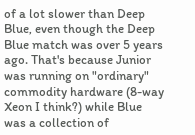of a lot slower than Deep Blue, even though the Deep Blue match was over 5 years ago. That's because Junior was running on "ordinary" commodity hardware (8-way Xeon I think?) while Blue was a collection of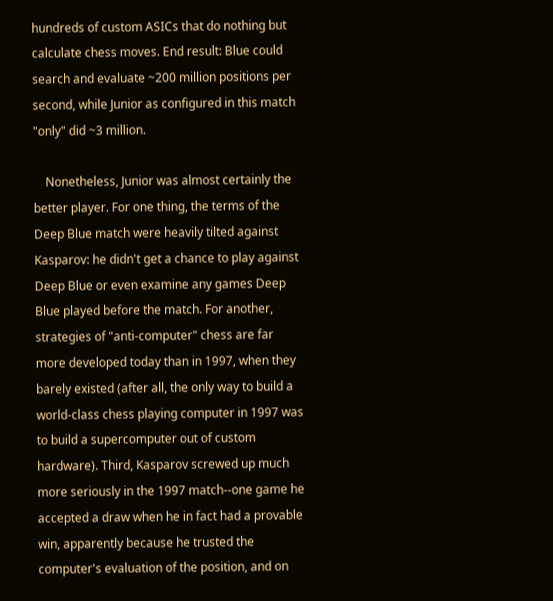hundreds of custom ASICs that do nothing but calculate chess moves. End result: Blue could search and evaluate ~200 million positions per second, while Junior as configured in this match "only" did ~3 million.

    Nonetheless, Junior was almost certainly the better player. For one thing, the terms of the Deep Blue match were heavily tilted against Kasparov: he didn't get a chance to play against Deep Blue or even examine any games Deep Blue played before the match. For another, strategies of "anti-computer" chess are far more developed today than in 1997, when they barely existed (after all, the only way to build a world-class chess playing computer in 1997 was to build a supercomputer out of custom hardware). Third, Kasparov screwed up much more seriously in the 1997 match--one game he accepted a draw when he in fact had a provable win, apparently because he trusted the computer's evaluation of the position, and on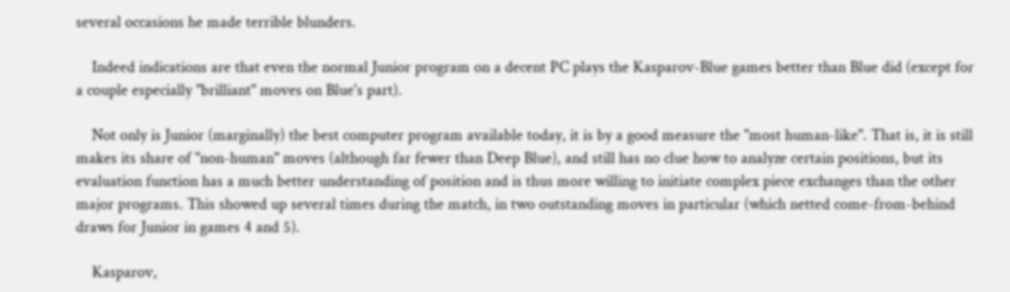several occasions he made terrible blunders.

    Indeed indications are that even the normal Junior program on a decent PC plays the Kasparov-Blue games better than Blue did (except for a couple especially "brilliant" moves on Blue's part).

    Not only is Junior (marginally) the best computer program available today, it is by a good measure the "most human-like". That is, it is still makes its share of "non-human" moves (although far fewer than Deep Blue), and still has no clue how to analyze certain positions, but its evaluation function has a much better understanding of position and is thus more willing to initiate complex piece exchanges than the other major programs. This showed up several times during the match, in two outstanding moves in particular (which netted come-from-behind draws for Junior in games 4 and 5).

    Kasparov,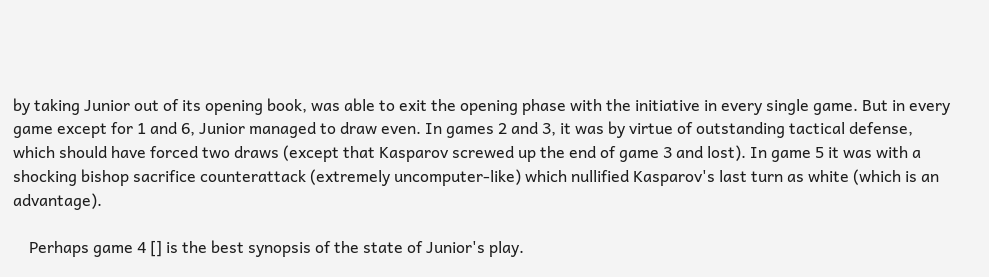by taking Junior out of its opening book, was able to exit the opening phase with the initiative in every single game. But in every game except for 1 and 6, Junior managed to draw even. In games 2 and 3, it was by virtue of outstanding tactical defense, which should have forced two draws (except that Kasparov screwed up the end of game 3 and lost). In game 5 it was with a shocking bishop sacrifice counterattack (extremely uncomputer-like) which nullified Kasparov's last turn as white (which is an advantage).

    Perhaps game 4 [] is the best synopsis of the state of Junior's play.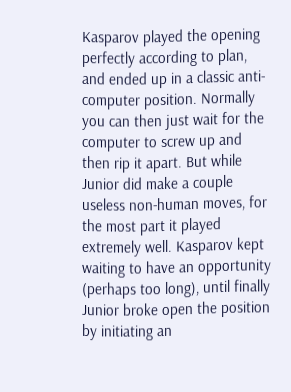Kasparov played the opening perfectly according to plan, and ended up in a classic anti-computer position. Normally you can then just wait for the computer to screw up and then rip it apart. But while Junior did make a couple useless non-human moves, for the most part it played extremely well. Kasparov kept waiting to have an opportunity (perhaps too long), until finally Junior broke open the position by initiating an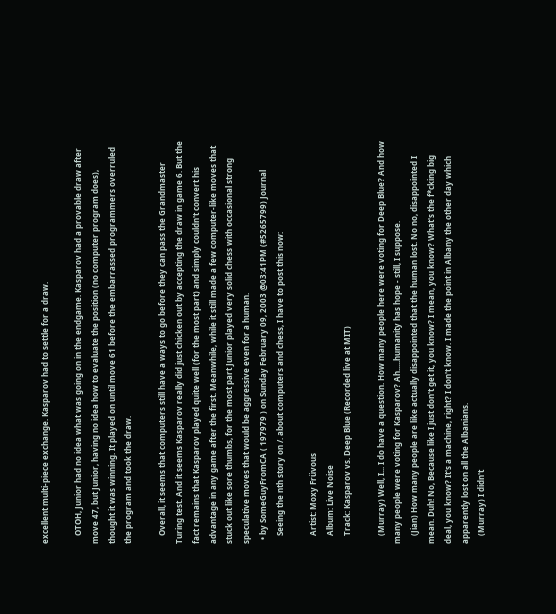excellent multi-piece exchange. Kasparov had to settle for a draw.

    OTOH, Junior had no idea what was going on in the endgame. Kasparov had a provable draw after move 47, but Junior, having no idea how to evaluate the position (no computer program does), thought it was winning. It played on until move 61 before the embarrassed programmers overruled the program and took the draw.

    Overall, it seems that computers still have a ways to go before they can pass the Grandmaster Turing test. And it seems Kasparov really did just chicken out by accepting the draw in game 6. But the fact remains that Kasparov played quite well (for the most part) and simply couldn't convert his advantage in any game after the first. Meanwhile, while it still made a few computer-like moves that stuck out like sore thumbs, for the most part Junior played very solid chess with occasional strong speculative moves that would be aggressive even for a human.
  • by SomeGuyFromCA ( 197979 ) on Sunday February 09, 2003 @03:41PM (#5265799) Journal
    Seeing the nth story on /. about computers and chess, I have to post this now:

    Artist: Moxy Früvous
    Album: Live Noise
    Track: Kasparov vs. Deep Blue (Recorded live at MIT)

    (Murray) Well, I... I do have a question. How many people here were voting for Deep Blue? And how many people were voting for Kasparov? Ah.....humanity has hope - still, I suppose.
    (Jian) How many people are like actually disappointed that the human lost. No no, disappointed I mean. Duh! No, Because like I just don't get it, you know? I mean, you know? What's the f*cking big deal, you know? It's a machine, right? I don't know. I made the point in Albany the other day which apparently lost on all the Albanians.
    (Murray) I didn't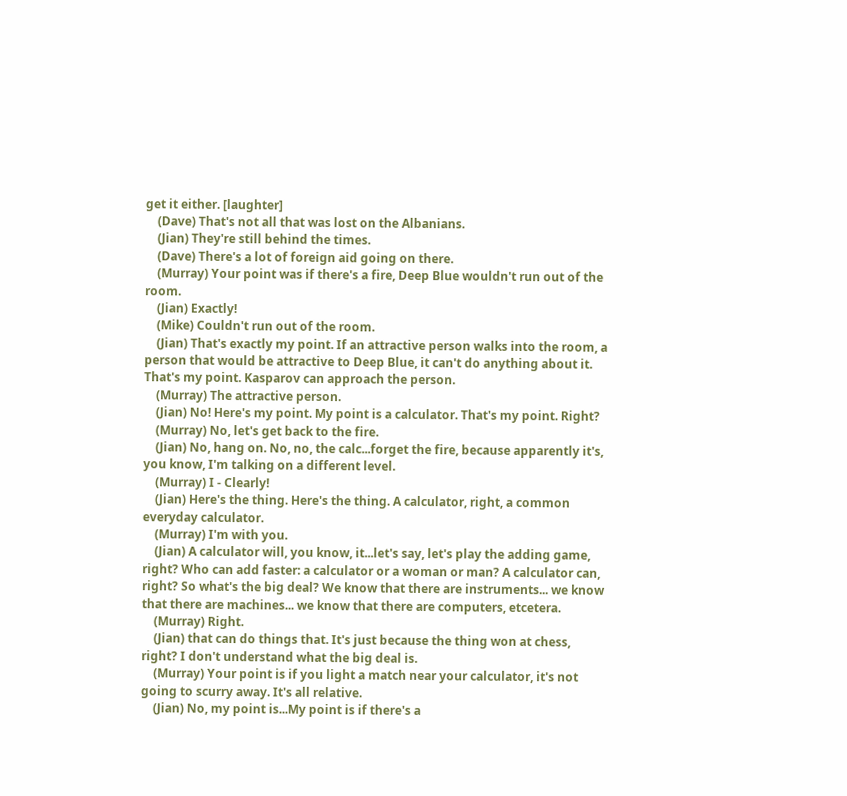get it either. [laughter]
    (Dave) That's not all that was lost on the Albanians.
    (Jian) They're still behind the times.
    (Dave) There's a lot of foreign aid going on there.
    (Murray) Your point was if there's a fire, Deep Blue wouldn't run out of the room.
    (Jian) Exactly!
    (Mike) Couldn't run out of the room.
    (Jian) That's exactly my point. If an attractive person walks into the room, a person that would be attractive to Deep Blue, it can't do anything about it. That's my point. Kasparov can approach the person.
    (Murray) The attractive person.
    (Jian) No! Here's my point. My point is a calculator. That's my point. Right?
    (Murray) No, let's get back to the fire.
    (Jian) No, hang on. No, no, the calc...forget the fire, because apparently it's, you know, I'm talking on a different level.
    (Murray) I - Clearly!
    (Jian) Here's the thing. Here's the thing. A calculator, right, a common everyday calculator.
    (Murray) I'm with you.
    (Jian) A calculator will, you know, it...let's say, let's play the adding game, right? Who can add faster: a calculator or a woman or man? A calculator can, right? So what's the big deal? We know that there are instruments... we know that there are machines... we know that there are computers, etcetera.
    (Murray) Right.
    (Jian) that can do things that. It's just because the thing won at chess, right? I don't understand what the big deal is.
    (Murray) Your point is if you light a match near your calculator, it's not going to scurry away. It's all relative.
    (Jian) No, my point is...My point is if there's a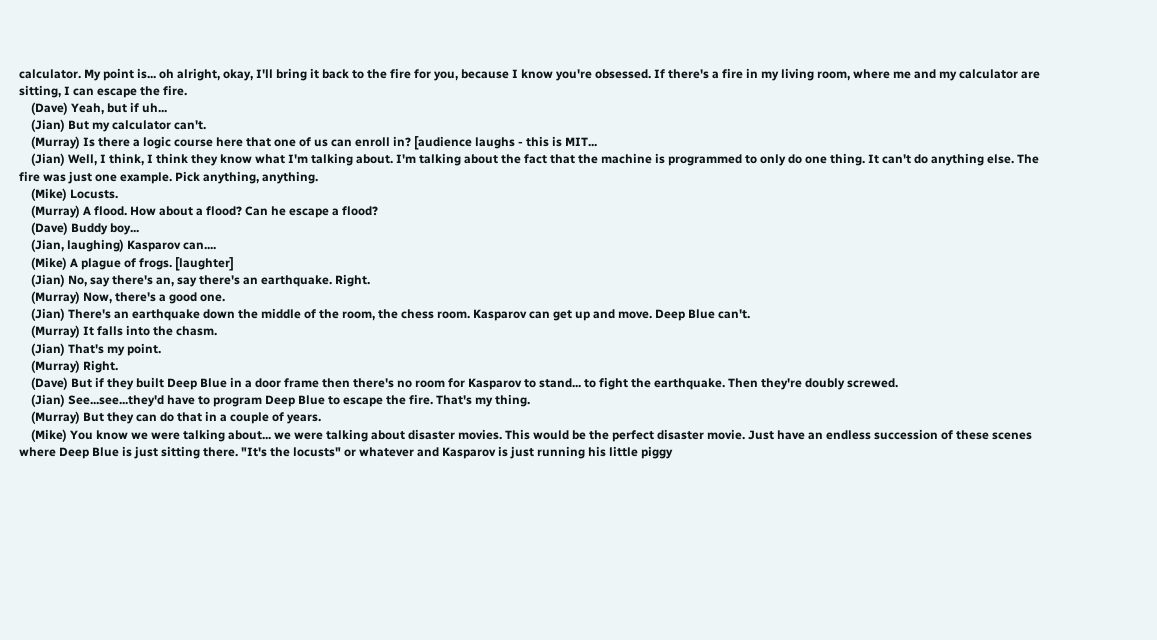calculator. My point is... oh alright, okay, I'll bring it back to the fire for you, because I know you're obsessed. If there's a fire in my living room, where me and my calculator are sitting, I can escape the fire.
    (Dave) Yeah, but if uh...
    (Jian) But my calculator can't.
    (Murray) Is there a logic course here that one of us can enroll in? [audience laughs - this is MIT...
    (Jian) Well, I think, I think they know what I'm talking about. I'm talking about the fact that the machine is programmed to only do one thing. It can't do anything else. The fire was just one example. Pick anything, anything.
    (Mike) Locusts.
    (Murray) A flood. How about a flood? Can he escape a flood?
    (Dave) Buddy boy...
    (Jian, laughing) Kasparov can....
    (Mike) A plague of frogs. [laughter]
    (Jian) No, say there's an, say there's an earthquake. Right.
    (Murray) Now, there's a good one.
    (Jian) There's an earthquake down the middle of the room, the chess room. Kasparov can get up and move. Deep Blue can't.
    (Murray) It falls into the chasm.
    (Jian) That's my point.
    (Murray) Right.
    (Dave) But if they built Deep Blue in a door frame then there's no room for Kasparov to stand... to fight the earthquake. Then they're doubly screwed.
    (Jian) See...see...they'd have to program Deep Blue to escape the fire. That's my thing.
    (Murray) But they can do that in a couple of years.
    (Mike) You know we were talking about... we were talking about disaster movies. This would be the perfect disaster movie. Just have an endless succession of these scenes where Deep Blue is just sitting there. "It's the locusts" or whatever and Kasparov is just running his little piggy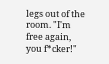legs out of the room. "I'm free again, you f*cker!"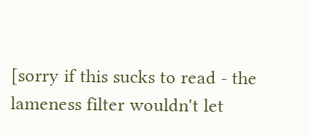[sorry if this sucks to read - the lameness filter wouldn't let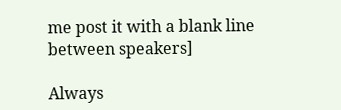me post it with a blank line between speakers]

Always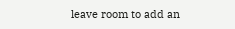leave room to add an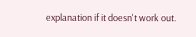explanation if it doesn't work out.